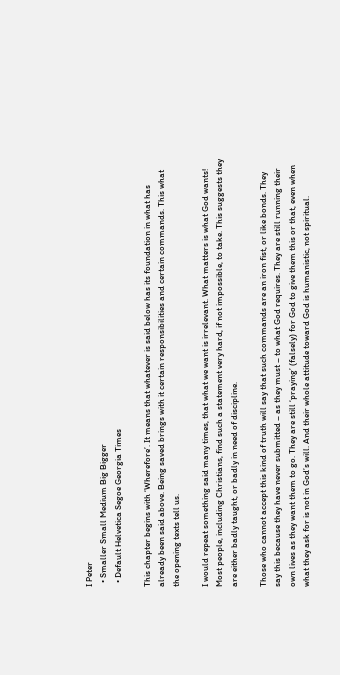I Peter
  • Smaller Small Medium Big Bigger
  • Default Helvetica Segoe Georgia Times

This chapter begins with ‘Wherefore’. It means that whatever is said below has its foundation in what has already been said above. Being saved brings with it certain responsibilities and certain commands. This what the opening texts tell us.

I would repeat something said many times, that what we want is irrelevant. What matters is what God wants! Most people, including Christians, find such a statement very hard, if not impossible, to take. This suggests they are either badly taught, or badly in need of discipline.

Those who cannot accept this kind of truth will say that such commands are an iron fist, or like bonds. They say this because they have never submitted – as they must – to what God requires. They are still running their own lives as they want them to go. They are still ‘praying’ (falsely) for God to give them this or that, even when what they ask for is not in God’s will. And their whole attitude toward God is humanistic, not spiritual.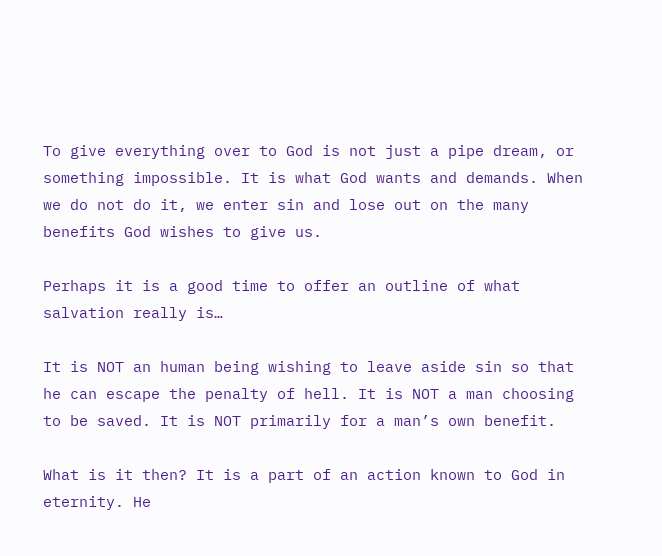To give everything over to God is not just a pipe dream, or something impossible. It is what God wants and demands. When we do not do it, we enter sin and lose out on the many benefits God wishes to give us.

Perhaps it is a good time to offer an outline of what salvation really is…

It is NOT an human being wishing to leave aside sin so that he can escape the penalty of hell. It is NOT a man choosing to be saved. It is NOT primarily for a man’s own benefit.

What is it then? It is a part of an action known to God in eternity. He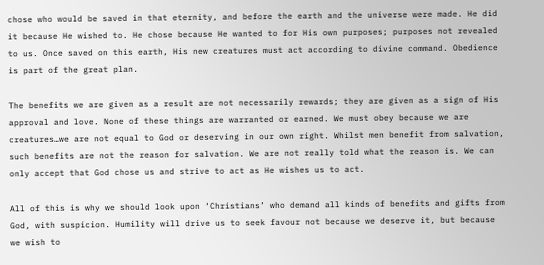chose who would be saved in that eternity, and before the earth and the universe were made. He did it because He wished to. He chose because He wanted to for His own purposes; purposes not revealed to us. Once saved on this earth, His new creatures must act according to divine command. Obedience is part of the great plan.

The benefits we are given as a result are not necessarily rewards; they are given as a sign of His approval and love. None of these things are warranted or earned. We must obey because we are creatures…we are not equal to God or deserving in our own right. Whilst men benefit from salvation, such benefits are not the reason for salvation. We are not really told what the reason is. We can only accept that God chose us and strive to act as He wishes us to act.

All of this is why we should look upon ‘Christians’ who demand all kinds of benefits and gifts from God, with suspicion. Humility will drive us to seek favour not because we deserve it, but because we wish to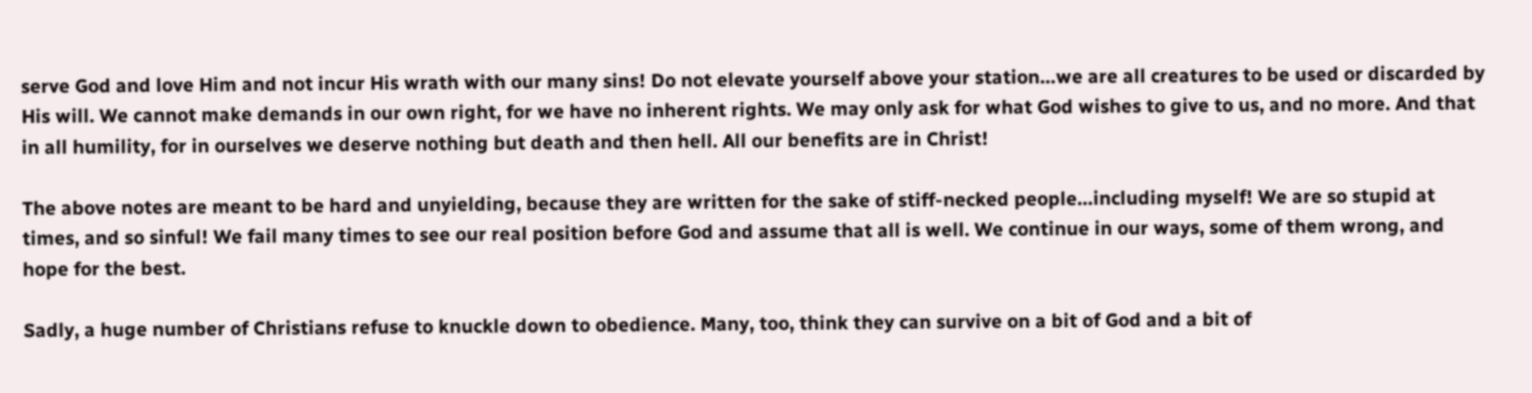serve God and love Him and not incur His wrath with our many sins! Do not elevate yourself above your station…we are all creatures to be used or discarded by His will. We cannot make demands in our own right, for we have no inherent rights. We may only ask for what God wishes to give to us, and no more. And that in all humility, for in ourselves we deserve nothing but death and then hell. All our benefits are in Christ!

The above notes are meant to be hard and unyielding, because they are written for the sake of stiff-necked people…including myself! We are so stupid at times, and so sinful! We fail many times to see our real position before God and assume that all is well. We continue in our ways, some of them wrong, and hope for the best.

Sadly, a huge number of Christians refuse to knuckle down to obedience. Many, too, think they can survive on a bit of God and a bit of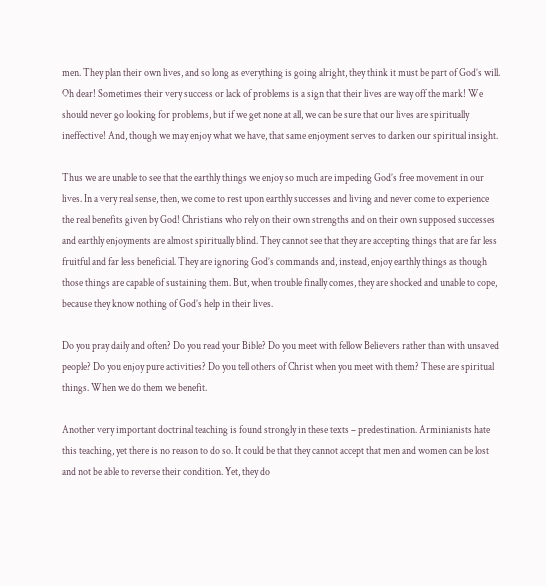men. They plan their own lives, and so long as everything is going alright, they think it must be part of God’s will. Oh dear! Sometimes their very success or lack of problems is a sign that their lives are way off the mark! We should never go looking for problems, but if we get none at all, we can be sure that our lives are spiritually ineffective! And, though we may enjoy what we have, that same enjoyment serves to darken our spiritual insight.

Thus we are unable to see that the earthly things we enjoy so much are impeding God’s free movement in our lives. In a very real sense, then, we come to rest upon earthly successes and living and never come to experience the real benefits given by God! Christians who rely on their own strengths and on their own supposed successes and earthly enjoyments are almost spiritually blind. They cannot see that they are accepting things that are far less fruitful and far less beneficial. They are ignoring God’s commands and, instead, enjoy earthly things as though those things are capable of sustaining them. But, when trouble finally comes, they are shocked and unable to cope, because they know nothing of God’s help in their lives.

Do you pray daily and often? Do you read your Bible? Do you meet with fellow Believers rather than with unsaved people? Do you enjoy pure activities? Do you tell others of Christ when you meet with them? These are spiritual things. When we do them we benefit.

Another very important doctrinal teaching is found strongly in these texts – predestination. Arminianists hate this teaching, yet there is no reason to do so. It could be that they cannot accept that men and women can be lost and not be able to reverse their condition. Yet, they do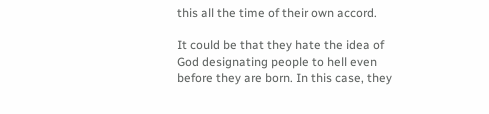this all the time of their own accord.

It could be that they hate the idea of God designating people to hell even before they are born. In this case, they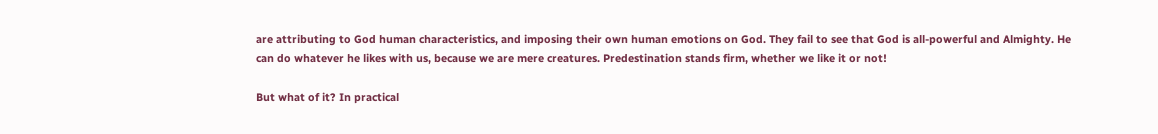are attributing to God human characteristics, and imposing their own human emotions on God. They fail to see that God is all-powerful and Almighty. He can do whatever he likes with us, because we are mere creatures. Predestination stands firm, whether we like it or not!

But what of it? In practical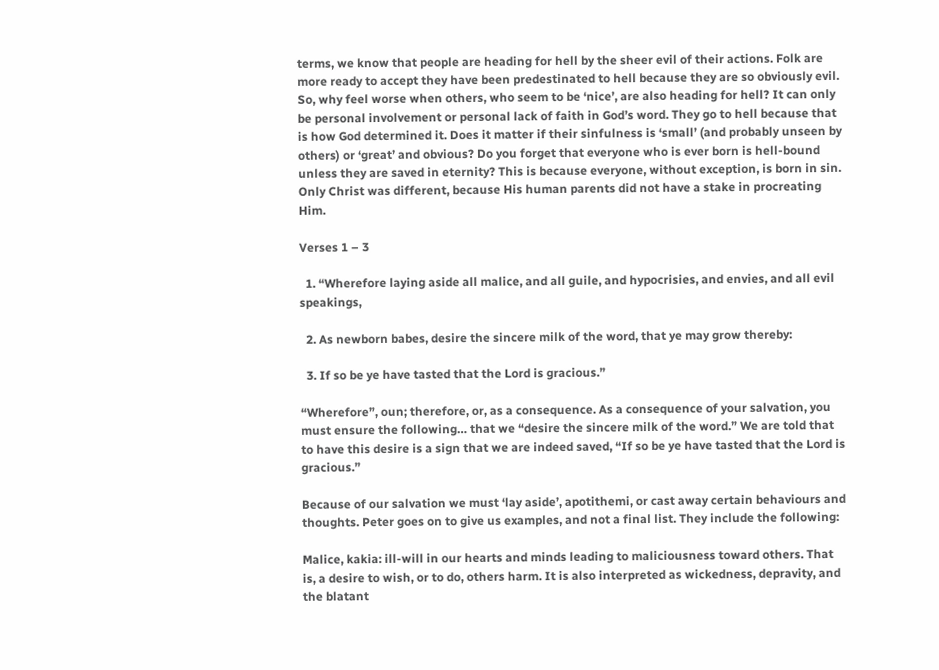terms, we know that people are heading for hell by the sheer evil of their actions. Folk are more ready to accept they have been predestinated to hell because they are so obviously evil. So, why feel worse when others, who seem to be ‘nice’, are also heading for hell? It can only be personal involvement or personal lack of faith in God’s word. They go to hell because that is how God determined it. Does it matter if their sinfulness is ‘small’ (and probably unseen by others) or ‘great’ and obvious? Do you forget that everyone who is ever born is hell-bound unless they are saved in eternity? This is because everyone, without exception, is born in sin. Only Christ was different, because His human parents did not have a stake in procreating Him.

Verses 1 – 3

  1. “Wherefore laying aside all malice, and all guile, and hypocrisies, and envies, and all evil speakings,

  2. As newborn babes, desire the sincere milk of the word, that ye may grow thereby:

  3. If so be ye have tasted that the Lord is gracious.”

“Wherefore”, oun; therefore, or, as a consequence. As a consequence of your salvation, you must ensure the following… that we “desire the sincere milk of the word.” We are told that to have this desire is a sign that we are indeed saved, “If so be ye have tasted that the Lord is gracious.”

Because of our salvation we must ‘lay aside’, apotithemi, or cast away certain behaviours and thoughts. Peter goes on to give us examples, and not a final list. They include the following:

Malice, kakia: ill-will in our hearts and minds leading to maliciousness toward others. That is, a desire to wish, or to do, others harm. It is also interpreted as wickedness, depravity, and the blatant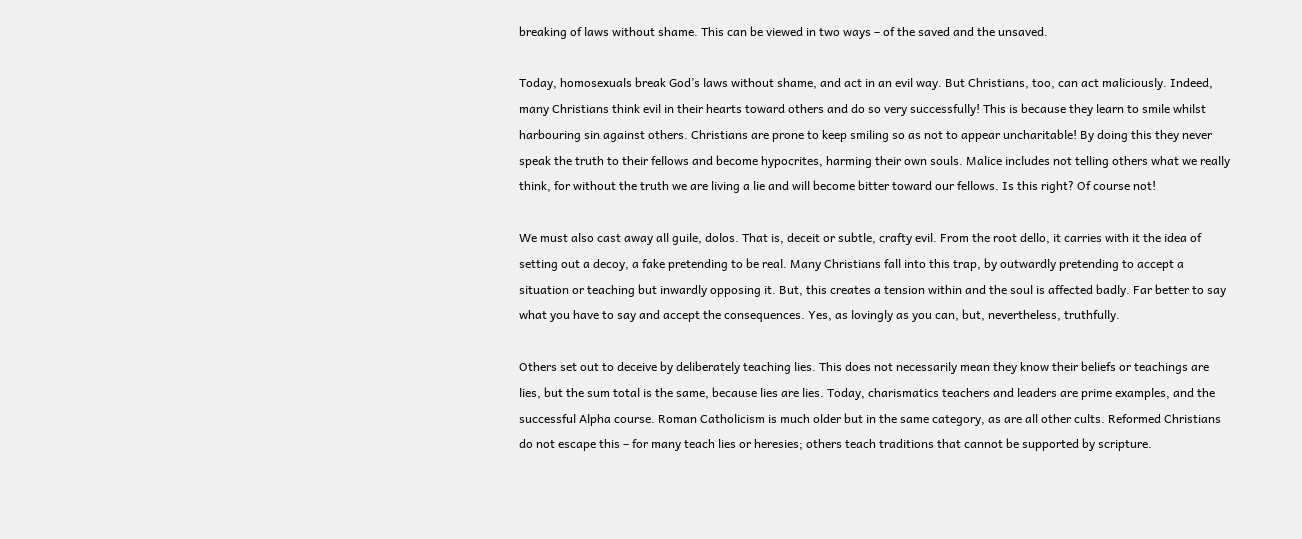breaking of laws without shame. This can be viewed in two ways – of the saved and the unsaved.

Today, homosexuals break God’s laws without shame, and act in an evil way. But Christians, too, can act maliciously. Indeed, many Christians think evil in their hearts toward others and do so very successfully! This is because they learn to smile whilst harbouring sin against others. Christians are prone to keep smiling so as not to appear uncharitable! By doing this they never speak the truth to their fellows and become hypocrites, harming their own souls. Malice includes not telling others what we really think, for without the truth we are living a lie and will become bitter toward our fellows. Is this right? Of course not!

We must also cast away all guile, dolos. That is, deceit or subtle, crafty evil. From the root dello, it carries with it the idea of setting out a decoy, a fake pretending to be real. Many Christians fall into this trap, by outwardly pretending to accept a situation or teaching but inwardly opposing it. But, this creates a tension within and the soul is affected badly. Far better to say what you have to say and accept the consequences. Yes, as lovingly as you can, but, nevertheless, truthfully.

Others set out to deceive by deliberately teaching lies. This does not necessarily mean they know their beliefs or teachings are lies, but the sum total is the same, because lies are lies. Today, charismatics teachers and leaders are prime examples, and the successful Alpha course. Roman Catholicism is much older but in the same category, as are all other cults. Reformed Christians do not escape this – for many teach lies or heresies; others teach traditions that cannot be supported by scripture.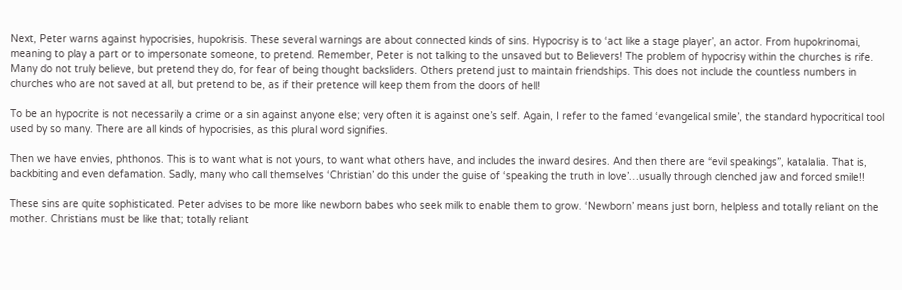Next, Peter warns against hypocrisies, hupokrisis. These several warnings are about connected kinds of sins. Hypocrisy is to ‘act like a stage player’, an actor. From hupokrinomai, meaning to play a part or to impersonate someone, to pretend. Remember, Peter is not talking to the unsaved but to Believers! The problem of hypocrisy within the churches is rife. Many do not truly believe, but pretend they do, for fear of being thought backsliders. Others pretend just to maintain friendships. This does not include the countless numbers in churches who are not saved at all, but pretend to be, as if their pretence will keep them from the doors of hell!

To be an hypocrite is not necessarily a crime or a sin against anyone else; very often it is against one’s self. Again, I refer to the famed ‘evangelical smile’, the standard hypocritical tool used by so many. There are all kinds of hypocrisies, as this plural word signifies.

Then we have envies, phthonos. This is to want what is not yours, to want what others have, and includes the inward desires. And then there are “evil speakings”, katalalia. That is, backbiting and even defamation. Sadly, many who call themselves ‘Christian’ do this under the guise of ‘speaking the truth in love’…usually through clenched jaw and forced smile!!

These sins are quite sophisticated. Peter advises to be more like newborn babes who seek milk to enable them to grow. ‘Newborn’ means just born, helpless and totally reliant on the mother. Christians must be like that; totally reliant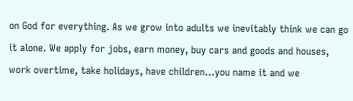on God for everything. As we grow into adults we inevitably think we can go it alone. We apply for jobs, earn money, buy cars and goods and houses, work overtime, take holidays, have children…you name it and we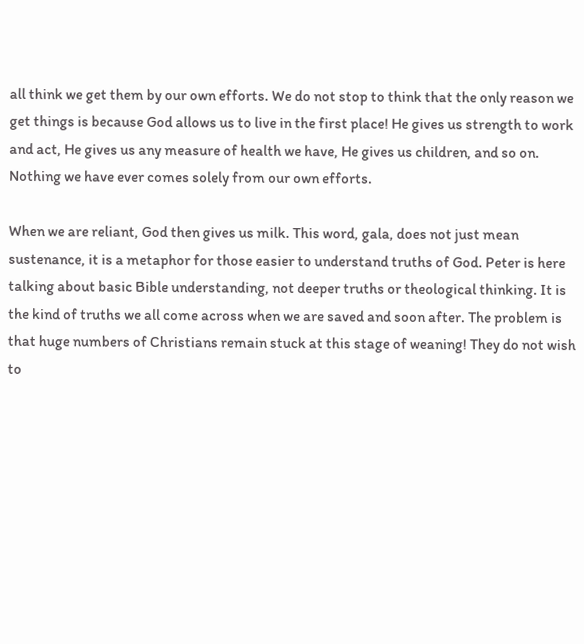all think we get them by our own efforts. We do not stop to think that the only reason we get things is because God allows us to live in the first place! He gives us strength to work and act, He gives us any measure of health we have, He gives us children, and so on. Nothing we have ever comes solely from our own efforts.

When we are reliant, God then gives us milk. This word, gala, does not just mean sustenance, it is a metaphor for those easier to understand truths of God. Peter is here talking about basic Bible understanding, not deeper truths or theological thinking. It is the kind of truths we all come across when we are saved and soon after. The problem is that huge numbers of Christians remain stuck at this stage of weaning! They do not wish to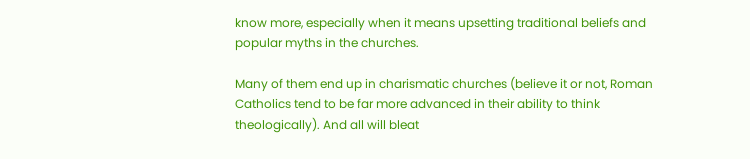know more, especially when it means upsetting traditional beliefs and popular myths in the churches.

Many of them end up in charismatic churches (believe it or not, Roman Catholics tend to be far more advanced in their ability to think theologically). And all will bleat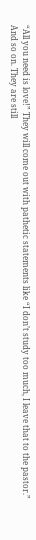“All you need is love!” They will come out with pathetic statements like “I don’t study too much, I leave that to the pastor.” And so on. They are still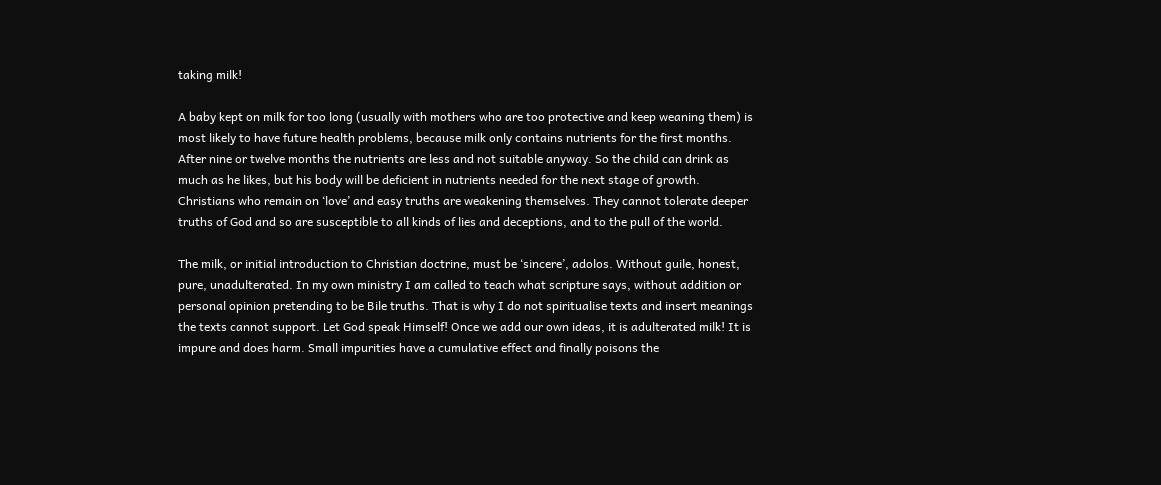taking milk!

A baby kept on milk for too long (usually with mothers who are too protective and keep weaning them) is most likely to have future health problems, because milk only contains nutrients for the first months. After nine or twelve months the nutrients are less and not suitable anyway. So the child can drink as much as he likes, but his body will be deficient in nutrients needed for the next stage of growth. Christians who remain on ‘love’ and easy truths are weakening themselves. They cannot tolerate deeper truths of God and so are susceptible to all kinds of lies and deceptions, and to the pull of the world.

The milk, or initial introduction to Christian doctrine, must be ‘sincere’, adolos. Without guile, honest, pure, unadulterated. In my own ministry I am called to teach what scripture says, without addition or personal opinion pretending to be Bile truths. That is why I do not spiritualise texts and insert meanings the texts cannot support. Let God speak Himself! Once we add our own ideas, it is adulterated milk! It is impure and does harm. Small impurities have a cumulative effect and finally poisons the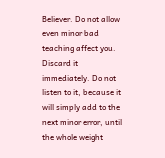Believer. Do not allow even minor bad teaching affect you. Discard it immediately. Do not listen to it, because it will simply add to the next minor error, until the whole weight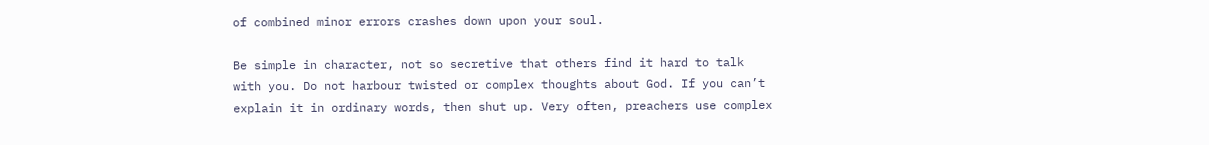of combined minor errors crashes down upon your soul.

Be simple in character, not so secretive that others find it hard to talk with you. Do not harbour twisted or complex thoughts about God. If you can’t explain it in ordinary words, then shut up. Very often, preachers use complex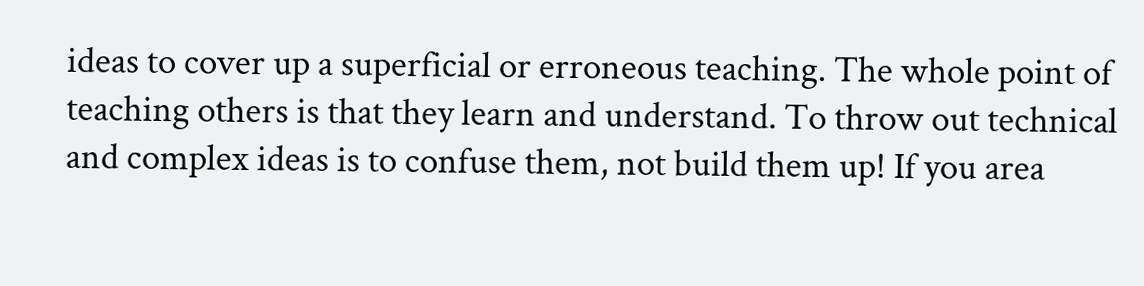ideas to cover up a superficial or erroneous teaching. The whole point of teaching others is that they learn and understand. To throw out technical and complex ideas is to confuse them, not build them up! If you area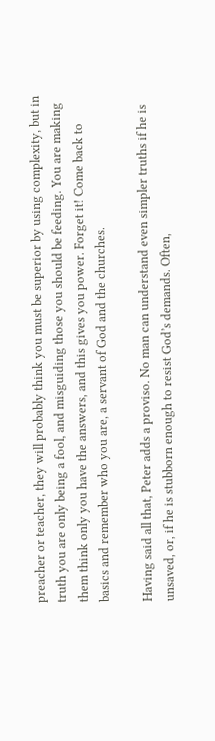preacher or teacher, they will probably think you must be superior by using complexity, but in truth you are only being a fool, and misguiding those you should be feeding. You are making them think only you have the answers, and this gives you power. Forget it! Come back to basics and remember who you are, a servant of God and the churches.

Having said all that, Peter adds a proviso. No man can understand even simpler truths if he is unsaved, or, if he is stubborn enough to resist God’s demands. Often,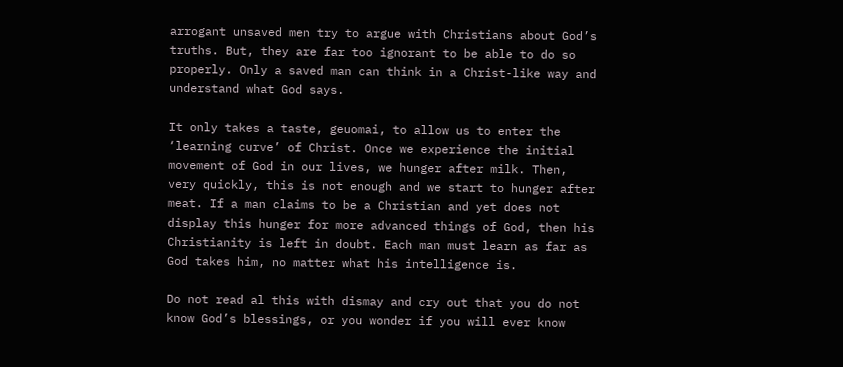arrogant unsaved men try to argue with Christians about God’s truths. But, they are far too ignorant to be able to do so properly. Only a saved man can think in a Christ-like way and understand what God says.

It only takes a taste, geuomai, to allow us to enter the ‘learning curve’ of Christ. Once we experience the initial movement of God in our lives, we hunger after milk. Then, very quickly, this is not enough and we start to hunger after meat. If a man claims to be a Christian and yet does not display this hunger for more advanced things of God, then his Christianity is left in doubt. Each man must learn as far as God takes him, no matter what his intelligence is.

Do not read al this with dismay and cry out that you do not know God’s blessings, or you wonder if you will ever know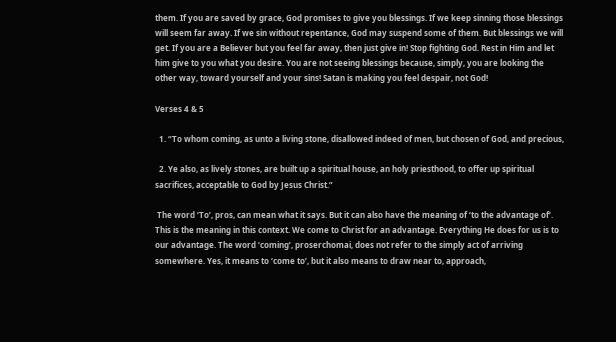them. If you are saved by grace, God promises to give you blessings. If we keep sinning those blessings will seem far away. If we sin without repentance, God may suspend some of them. But blessings we will get. If you are a Believer but you feel far away, then just give in! Stop fighting God. Rest in Him and let him give to you what you desire. You are not seeing blessings because, simply, you are looking the other way, toward yourself and your sins! Satan is making you feel despair, not God!

Verses 4 & 5

  1. “To whom coming, as unto a living stone, disallowed indeed of men, but chosen of God, and precious,

  2. Ye also, as lively stones, are built up a spiritual house, an holy priesthood, to offer up spiritual sacrifices, acceptable to God by Jesus Christ.”

 The word ‘To’, pros, can mean what it says. But it can also have the meaning of ‘to the advantage of’. This is the meaning in this context. We come to Christ for an advantage. Everything He does for us is to our advantage. The word ‘coming’, proserchomai, does not refer to the simply act of arriving somewhere. Yes, it means to ‘come to’, but it also means to draw near to, approach,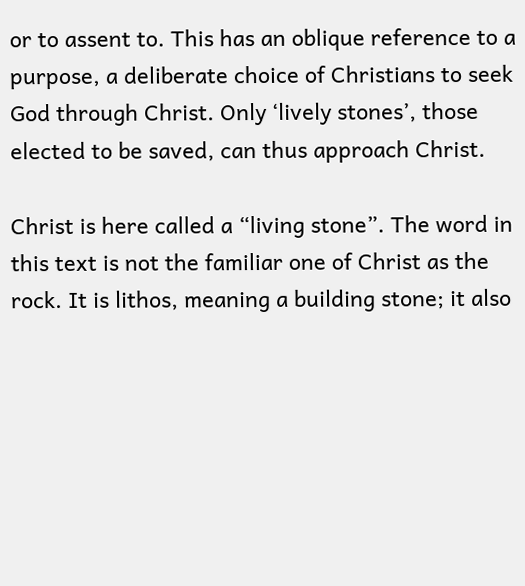or to assent to. This has an oblique reference to a purpose, a deliberate choice of Christians to seek God through Christ. Only ‘lively stones’, those elected to be saved, can thus approach Christ.

Christ is here called a “living stone”. The word in this text is not the familiar one of Christ as the rock. It is lithos, meaning a building stone; it also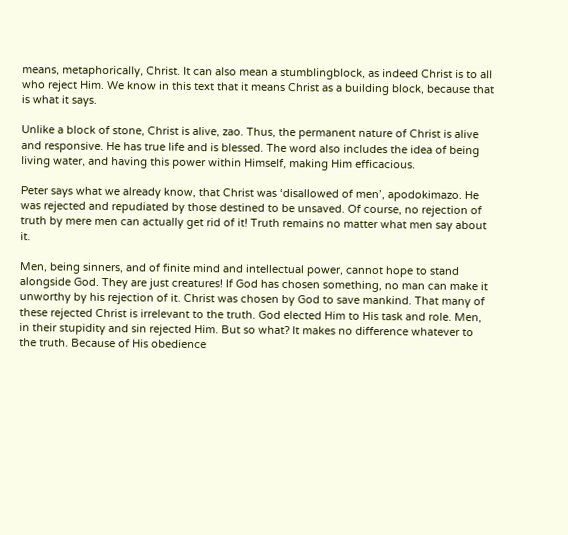means, metaphorically, Christ. It can also mean a stumblingblock, as indeed Christ is to all who reject Him. We know in this text that it means Christ as a building block, because that is what it says.

Unlike a block of stone, Christ is alive, zao. Thus, the permanent nature of Christ is alive and responsive. He has true life and is blessed. The word also includes the idea of being living water, and having this power within Himself, making Him efficacious.

Peter says what we already know, that Christ was ‘disallowed of men’, apodokimazo. He was rejected and repudiated by those destined to be unsaved. Of course, no rejection of truth by mere men can actually get rid of it! Truth remains no matter what men say about it.

Men, being sinners, and of finite mind and intellectual power, cannot hope to stand alongside God. They are just creatures! If God has chosen something, no man can make it unworthy by his rejection of it. Christ was chosen by God to save mankind. That many of these rejected Christ is irrelevant to the truth. God elected Him to His task and role. Men, in their stupidity and sin rejected Him. But so what? It makes no difference whatever to the truth. Because of His obedience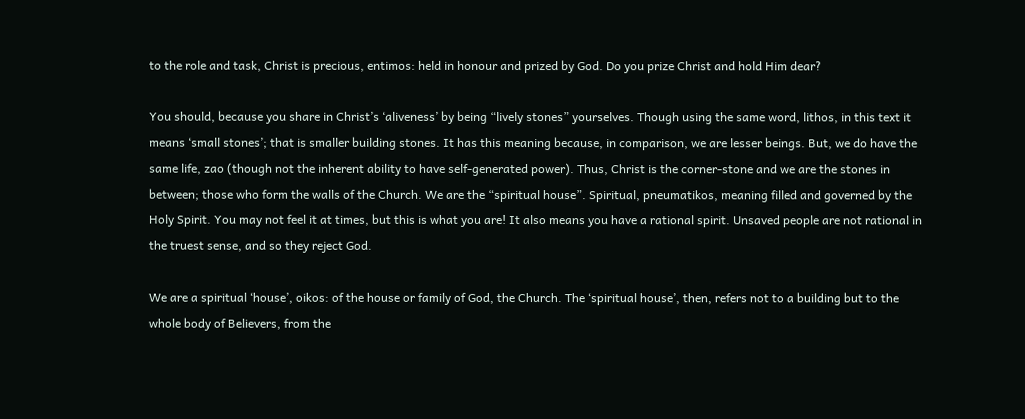to the role and task, Christ is precious, entimos: held in honour and prized by God. Do you prize Christ and hold Him dear?

You should, because you share in Christ’s ‘aliveness’ by being “lively stones” yourselves. Though using the same word, lithos, in this text it means ‘small stones’; that is smaller building stones. It has this meaning because, in comparison, we are lesser beings. But, we do have the same life, zao (though not the inherent ability to have self-generated power). Thus, Christ is the corner-stone and we are the stones in between; those who form the walls of the Church. We are the “spiritual house”. Spiritual, pneumatikos, meaning filled and governed by the Holy Spirit. You may not feel it at times, but this is what you are! It also means you have a rational spirit. Unsaved people are not rational in the truest sense, and so they reject God.

We are a spiritual ‘house’, oikos: of the house or family of God, the Church. The ‘spiritual house’, then, refers not to a building but to the whole body of Believers, from the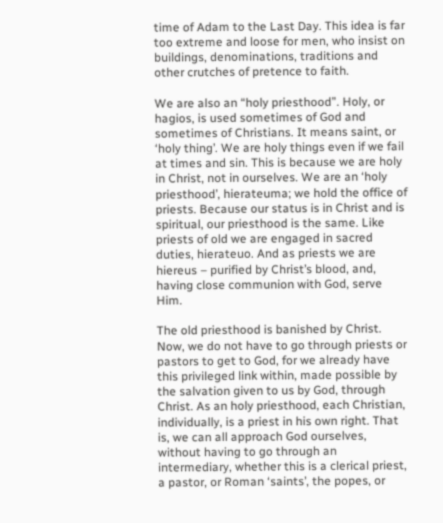time of Adam to the Last Day. This idea is far too extreme and loose for men, who insist on buildings, denominations, traditions and other crutches of pretence to faith.

We are also an “holy priesthood”. Holy, or hagios, is used sometimes of God and sometimes of Christians. It means saint, or ‘holy thing’. We are holy things even if we fail at times and sin. This is because we are holy in Christ, not in ourselves. We are an ‘holy priesthood’, hierateuma; we hold the office of priests. Because our status is in Christ and is spiritual, our priesthood is the same. Like priests of old we are engaged in sacred duties, hierateuo. And as priests we are hiereus – purified by Christ’s blood, and, having close communion with God, serve Him.

The old priesthood is banished by Christ. Now, we do not have to go through priests or pastors to get to God, for we already have this privileged link within, made possible by the salvation given to us by God, through Christ. As an holy priesthood, each Christian, individually, is a priest in his own right. That is, we can all approach God ourselves, without having to go through an intermediary, whether this is a clerical priest, a pastor, or Roman ‘saints’, the popes, or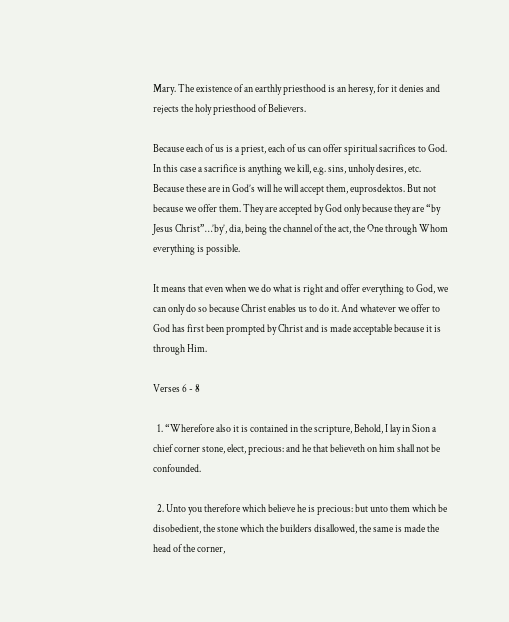Mary. The existence of an earthly priesthood is an heresy, for it denies and rejects the holy priesthood of Believers.

Because each of us is a priest, each of us can offer spiritual sacrifices to God. In this case a sacrifice is anything we kill, e.g. sins, unholy desires, etc. Because these are in God’s will he will accept them, euprosdektos. But not because we offer them. They are accepted by God only because they are “by Jesus Christ”…’by’, dia, being the channel of the act, the One through Whom everything is possible.

It means that even when we do what is right and offer everything to God, we can only do so because Christ enables us to do it. And whatever we offer to God has first been prompted by Christ and is made acceptable because it is through Him.

Verses 6 - 8

  1. “Wherefore also it is contained in the scripture, Behold, I lay in Sion a chief corner stone, elect, precious: and he that believeth on him shall not be confounded.

  2. Unto you therefore which believe he is precious: but unto them which be disobedient, the stone which the builders disallowed, the same is made the head of the corner,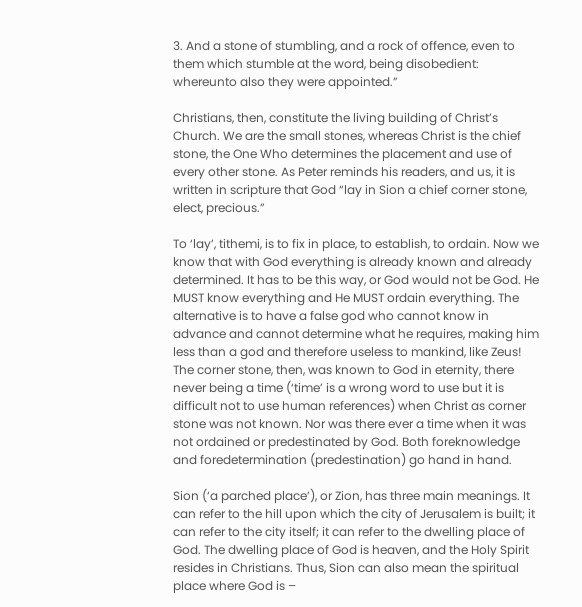3. And a stone of stumbling, and a rock of offence, even to them which stumble at the word, being disobedient: whereunto also they were appointed.”

Christians, then, constitute the living building of Christ’s Church. We are the small stones, whereas Christ is the chief stone, the One Who determines the placement and use of every other stone. As Peter reminds his readers, and us, it is written in scripture that God “lay in Sion a chief corner stone, elect, precious.”

To ‘lay’, tithemi, is to fix in place, to establish, to ordain. Now we know that with God everything is already known and already determined. It has to be this way, or God would not be God. He MUST know everything and He MUST ordain everything. The alternative is to have a false god who cannot know in advance and cannot determine what he requires, making him less than a god and therefore useless to mankind, like Zeus! The corner stone, then, was known to God in eternity, there never being a time (‘time’ is a wrong word to use but it is difficult not to use human references) when Christ as corner stone was not known. Nor was there ever a time when it was not ordained or predestinated by God. Both foreknowledge and foredetermination (predestination) go hand in hand.

Sion (‘a parched place’), or Zion, has three main meanings. It can refer to the hill upon which the city of Jerusalem is built; it can refer to the city itself; it can refer to the dwelling place of God. The dwelling place of God is heaven, and the Holy Spirit resides in Christians. Thus, Sion can also mean the spiritual place where God is –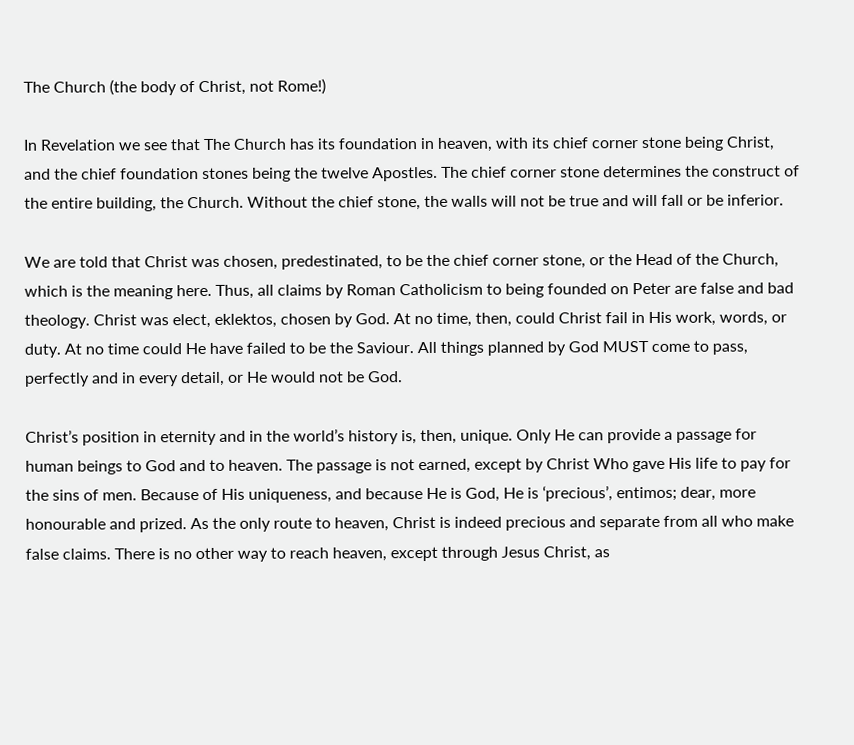The Church (the body of Christ, not Rome!)

In Revelation we see that The Church has its foundation in heaven, with its chief corner stone being Christ, and the chief foundation stones being the twelve Apostles. The chief corner stone determines the construct of the entire building, the Church. Without the chief stone, the walls will not be true and will fall or be inferior.

We are told that Christ was chosen, predestinated, to be the chief corner stone, or the Head of the Church, which is the meaning here. Thus, all claims by Roman Catholicism to being founded on Peter are false and bad theology. Christ was elect, eklektos, chosen by God. At no time, then, could Christ fail in His work, words, or duty. At no time could He have failed to be the Saviour. All things planned by God MUST come to pass, perfectly and in every detail, or He would not be God.

Christ’s position in eternity and in the world’s history is, then, unique. Only He can provide a passage for human beings to God and to heaven. The passage is not earned, except by Christ Who gave His life to pay for the sins of men. Because of His uniqueness, and because He is God, He is ‘precious’, entimos; dear, more honourable and prized. As the only route to heaven, Christ is indeed precious and separate from all who make false claims. There is no other way to reach heaven, except through Jesus Christ, as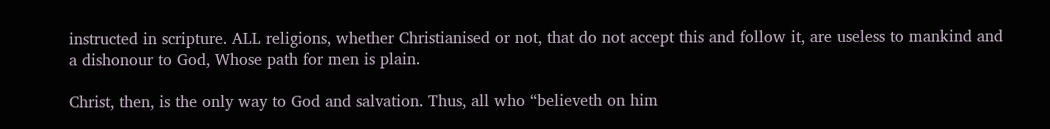instructed in scripture. ALL religions, whether Christianised or not, that do not accept this and follow it, are useless to mankind and a dishonour to God, Whose path for men is plain.

Christ, then, is the only way to God and salvation. Thus, all who “believeth on him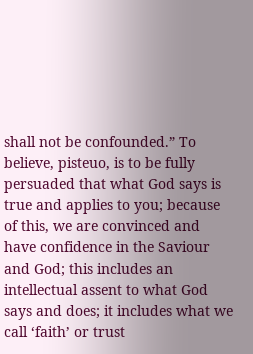shall not be confounded.” To believe, pisteuo, is to be fully persuaded that what God says is true and applies to you; because of this, we are convinced and have confidence in the Saviour and God; this includes an intellectual assent to what God says and does; it includes what we call ‘faith’ or trust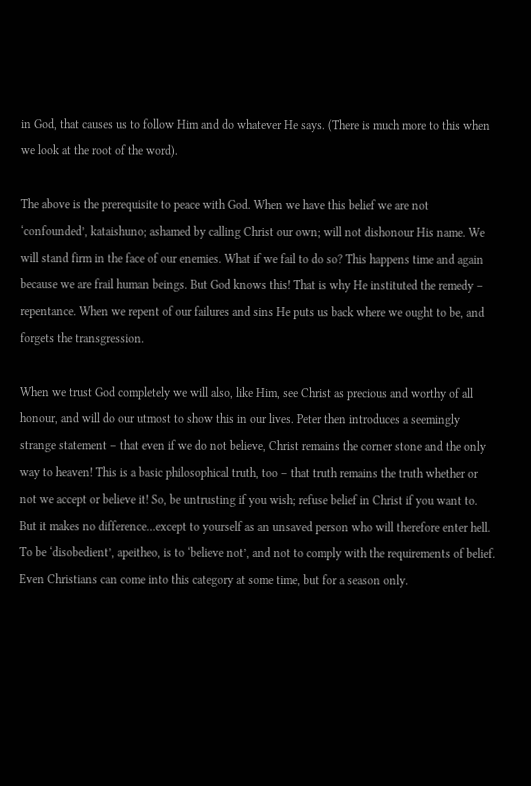in God, that causes us to follow Him and do whatever He says. (There is much more to this when we look at the root of the word).

The above is the prerequisite to peace with God. When we have this belief we are not ‘confounded’, kataishuno; ashamed by calling Christ our own; will not dishonour His name. We will stand firm in the face of our enemies. What if we fail to do so? This happens time and again because we are frail human beings. But God knows this! That is why He instituted the remedy – repentance. When we repent of our failures and sins He puts us back where we ought to be, and forgets the transgression.

When we trust God completely we will also, like Him, see Christ as precious and worthy of all honour, and will do our utmost to show this in our lives. Peter then introduces a seemingly strange statement – that even if we do not believe, Christ remains the corner stone and the only way to heaven! This is a basic philosophical truth, too – that truth remains the truth whether or not we accept or believe it! So, be untrusting if you wish; refuse belief in Christ if you want to. But it makes no difference…except to yourself as an unsaved person who will therefore enter hell. To be ‘disobedient’, apeitheo, is to ‘believe not’, and not to comply with the requirements of belief. Even Christians can come into this category at some time, but for a season only.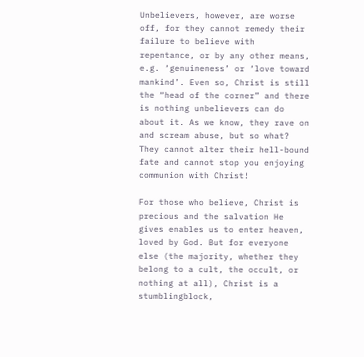Unbelievers, however, are worse off, for they cannot remedy their failure to believe with repentance, or by any other means, e.g. ‘genuineness’ or ‘love toward mankind’. Even so, Christ is still the “head of the corner” and there is nothing unbelievers can do about it. As we know, they rave on and scream abuse, but so what? They cannot alter their hell-bound fate and cannot stop you enjoying communion with Christ!

For those who believe, Christ is precious and the salvation He gives enables us to enter heaven, loved by God. But for everyone else (the majority, whether they belong to a cult, the occult, or nothing at all), Christ is a stumblingblock,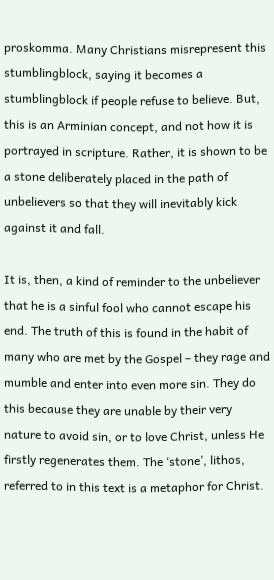proskomma. Many Christians misrepresent this stumblingblock, saying it becomes a stumblingblock if people refuse to believe. But, this is an Arminian concept, and not how it is portrayed in scripture. Rather, it is shown to be a stone deliberately placed in the path of unbelievers so that they will inevitably kick against it and fall.

It is, then, a kind of reminder to the unbeliever that he is a sinful fool who cannot escape his end. The truth of this is found in the habit of many who are met by the Gospel – they rage and mumble and enter into even more sin. They do this because they are unable by their very nature to avoid sin, or to love Christ, unless He firstly regenerates them. The ‘stone’, lithos, referred to in this text is a metaphor for Christ.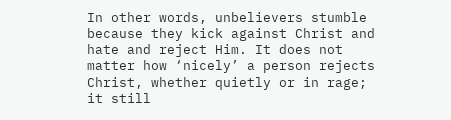In other words, unbelievers stumble because they kick against Christ and hate and reject Him. It does not matter how ‘nicely’ a person rejects Christ, whether quietly or in rage; it still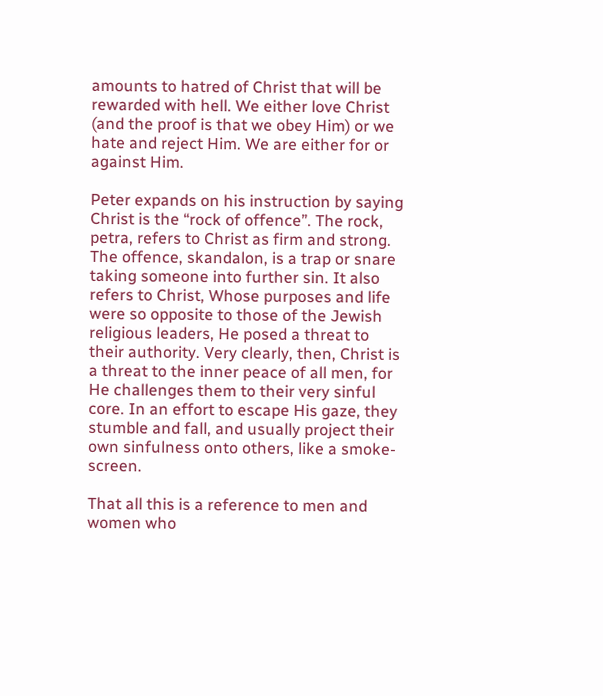amounts to hatred of Christ that will be rewarded with hell. We either love Christ (and the proof is that we obey Him) or we hate and reject Him. We are either for or against Him.

Peter expands on his instruction by saying Christ is the “rock of offence”. The rock, petra, refers to Christ as firm and strong. The offence, skandalon, is a trap or snare taking someone into further sin. It also refers to Christ, Whose purposes and life were so opposite to those of the Jewish religious leaders, He posed a threat to their authority. Very clearly, then, Christ is a threat to the inner peace of all men, for He challenges them to their very sinful core. In an effort to escape His gaze, they stumble and fall, and usually project their own sinfulness onto others, like a smoke-screen.

That all this is a reference to men and women who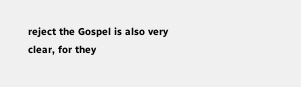reject the Gospel is also very clear, for they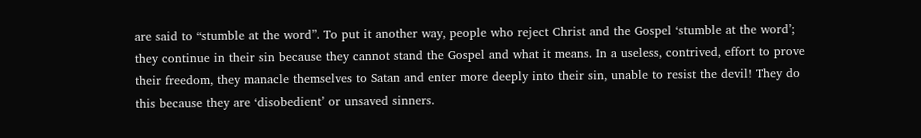are said to “stumble at the word”. To put it another way, people who reject Christ and the Gospel ‘stumble at the word’; they continue in their sin because they cannot stand the Gospel and what it means. In a useless, contrived, effort to prove their freedom, they manacle themselves to Satan and enter more deeply into their sin, unable to resist the devil! They do this because they are ‘disobedient’ or unsaved sinners.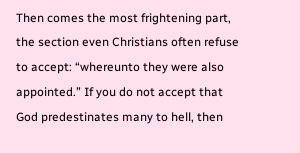Then comes the most frightening part, the section even Christians often refuse to accept: “whereunto they were also appointed.” If you do not accept that God predestinates many to hell, then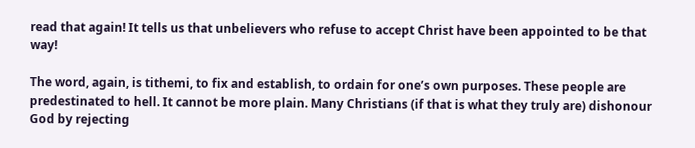read that again! It tells us that unbelievers who refuse to accept Christ have been appointed to be that way!

The word, again, is tithemi, to fix and establish, to ordain for one’s own purposes. These people are predestinated to hell. It cannot be more plain. Many Christians (if that is what they truly are) dishonour God by rejecting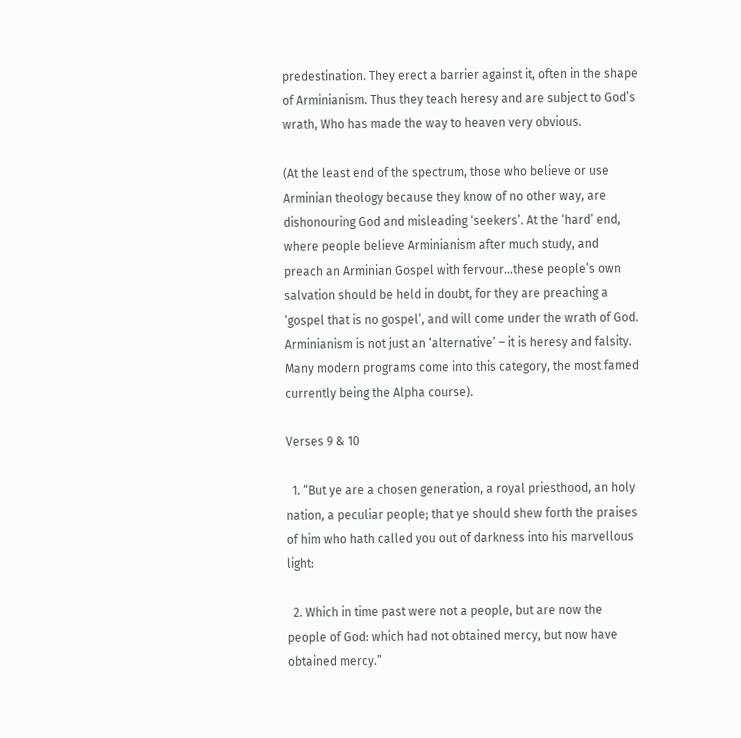predestination. They erect a barrier against it, often in the shape of Arminianism. Thus they teach heresy and are subject to God’s wrath, Who has made the way to heaven very obvious.

(At the least end of the spectrum, those who believe or use Arminian theology because they know of no other way, are dishonouring God and misleading ‘seekers’. At the ‘hard’ end, where people believe Arminianism after much study, and preach an Arminian Gospel with fervour…these people’s own salvation should be held in doubt, for they are preaching a ‘gospel that is no gospel’, and will come under the wrath of God. Arminianism is not just an ‘alternative’ – it is heresy and falsity. Many modern programs come into this category, the most famed currently being the Alpha course).

Verses 9 & 10

  1. “But ye are a chosen generation, a royal priesthood, an holy nation, a peculiar people; that ye should shew forth the praises of him who hath called you out of darkness into his marvellous light:

  2. Which in time past were not a people, but are now the people of God: which had not obtained mercy, but now have obtained mercy.”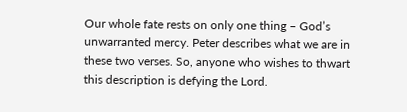Our whole fate rests on only one thing – God’s unwarranted mercy. Peter describes what we are in these two verses. So, anyone who wishes to thwart this description is defying the Lord.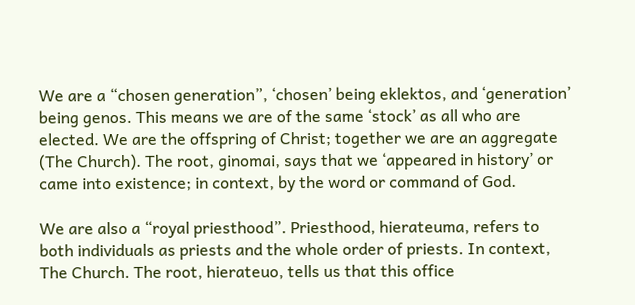We are a “chosen generation”, ‘chosen’ being eklektos, and ‘generation’ being genos. This means we are of the same ‘stock’ as all who are elected. We are the offspring of Christ; together we are an aggregate (The Church). The root, ginomai, says that we ‘appeared in history’ or came into existence; in context, by the word or command of God.

We are also a “royal priesthood”. Priesthood, hierateuma, refers to both individuals as priests and the whole order of priests. In context, The Church. The root, hierateuo, tells us that this office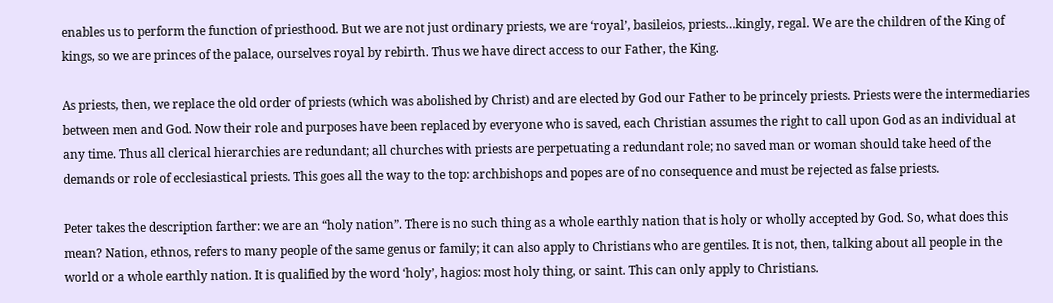enables us to perform the function of priesthood. But we are not just ordinary priests, we are ‘royal’, basileios, priests…kingly, regal. We are the children of the King of kings, so we are princes of the palace, ourselves royal by rebirth. Thus we have direct access to our Father, the King.

As priests, then, we replace the old order of priests (which was abolished by Christ) and are elected by God our Father to be princely priests. Priests were the intermediaries between men and God. Now their role and purposes have been replaced by everyone who is saved, each Christian assumes the right to call upon God as an individual at any time. Thus all clerical hierarchies are redundant; all churches with priests are perpetuating a redundant role; no saved man or woman should take heed of the demands or role of ecclesiastical priests. This goes all the way to the top: archbishops and popes are of no consequence and must be rejected as false priests.

Peter takes the description farther: we are an “holy nation”. There is no such thing as a whole earthly nation that is holy or wholly accepted by God. So, what does this mean? Nation, ethnos, refers to many people of the same genus or family; it can also apply to Christians who are gentiles. It is not, then, talking about all people in the world or a whole earthly nation. It is qualified by the word ‘holy’, hagios: most holy thing, or saint. This can only apply to Christians.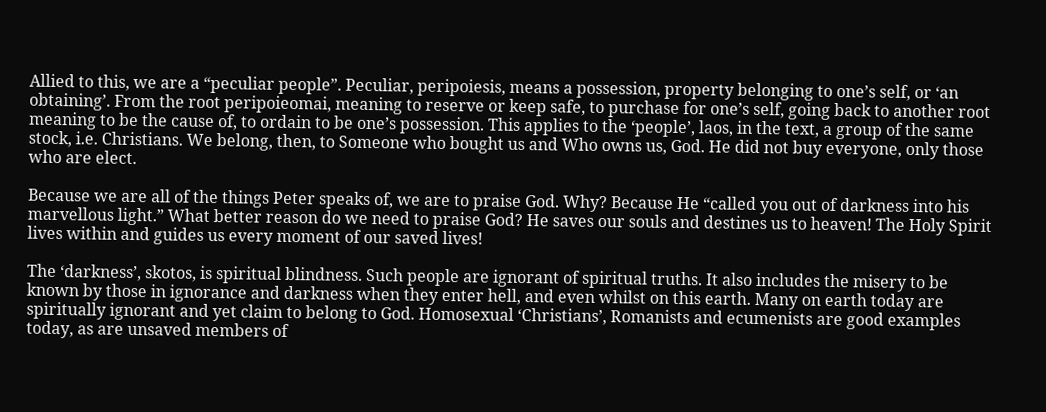Allied to this, we are a “peculiar people”. Peculiar, peripoiesis, means a possession, property belonging to one’s self, or ‘an obtaining’. From the root peripoieomai, meaning to reserve or keep safe, to purchase for one’s self, going back to another root meaning to be the cause of, to ordain to be one’s possession. This applies to the ‘people’, laos, in the text, a group of the same stock, i.e. Christians. We belong, then, to Someone who bought us and Who owns us, God. He did not buy everyone, only those who are elect.

Because we are all of the things Peter speaks of, we are to praise God. Why? Because He “called you out of darkness into his marvellous light.” What better reason do we need to praise God? He saves our souls and destines us to heaven! The Holy Spirit lives within and guides us every moment of our saved lives!

The ‘darkness’, skotos, is spiritual blindness. Such people are ignorant of spiritual truths. It also includes the misery to be known by those in ignorance and darkness when they enter hell, and even whilst on this earth. Many on earth today are spiritually ignorant and yet claim to belong to God. Homosexual ‘Christians’, Romanists and ecumenists are good examples today, as are unsaved members of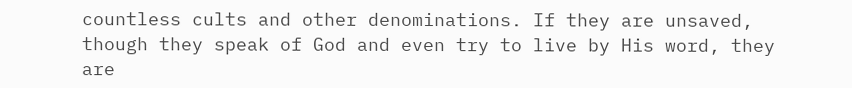countless cults and other denominations. If they are unsaved, though they speak of God and even try to live by His word, they are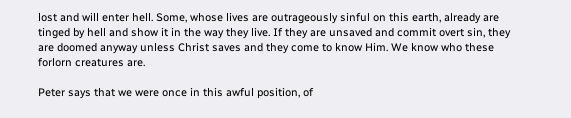lost and will enter hell. Some, whose lives are outrageously sinful on this earth, already are tinged by hell and show it in the way they live. If they are unsaved and commit overt sin, they are doomed anyway unless Christ saves and they come to know Him. We know who these forlorn creatures are.

Peter says that we were once in this awful position, of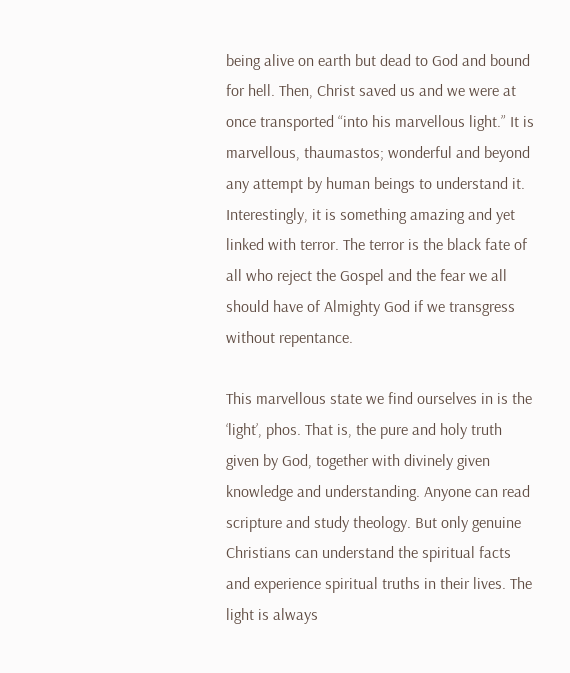being alive on earth but dead to God and bound for hell. Then, Christ saved us and we were at once transported “into his marvellous light.” It is marvellous, thaumastos; wonderful and beyond any attempt by human beings to understand it. Interestingly, it is something amazing and yet linked with terror. The terror is the black fate of all who reject the Gospel and the fear we all should have of Almighty God if we transgress without repentance.

This marvellous state we find ourselves in is the ‘light’, phos. That is, the pure and holy truth given by God, together with divinely given knowledge and understanding. Anyone can read scripture and study theology. But only genuine Christians can understand the spiritual facts and experience spiritual truths in their lives. The light is always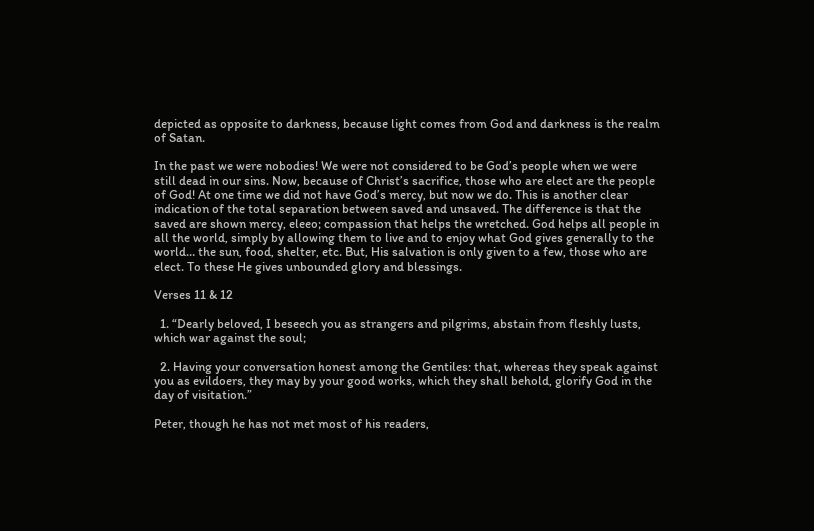depicted as opposite to darkness, because light comes from God and darkness is the realm of Satan.

In the past we were nobodies! We were not considered to be God’s people when we were still dead in our sins. Now, because of Christ’s sacrifice, those who are elect are the people of God! At one time we did not have God’s mercy, but now we do. This is another clear indication of the total separation between saved and unsaved. The difference is that the saved are shown mercy, eleeo; compassion that helps the wretched. God helps all people in all the world, simply by allowing them to live and to enjoy what God gives generally to the world… the sun, food, shelter, etc. But, His salvation is only given to a few, those who are elect. To these He gives unbounded glory and blessings.

Verses 11 & 12

  1. “Dearly beloved, I beseech you as strangers and pilgrims, abstain from fleshly lusts, which war against the soul;

  2. Having your conversation honest among the Gentiles: that, whereas they speak against you as evildoers, they may by your good works, which they shall behold, glorify God in the day of visitation.”

Peter, though he has not met most of his readers,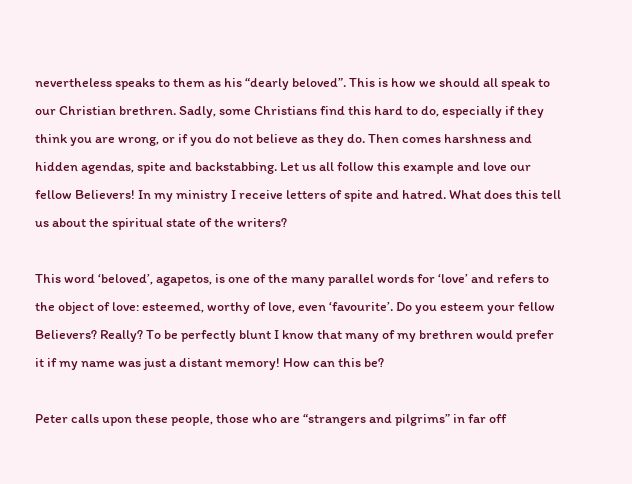nevertheless speaks to them as his “dearly beloved”. This is how we should all speak to our Christian brethren. Sadly, some Christians find this hard to do, especially if they think you are wrong, or if you do not believe as they do. Then comes harshness and hidden agendas, spite and backstabbing. Let us all follow this example and love our fellow Believers! In my ministry I receive letters of spite and hatred. What does this tell us about the spiritual state of the writers?

This word ‘beloved’, agapetos, is one of the many parallel words for ‘love’ and refers to the object of love: esteemed, worthy of love, even ‘favourite’. Do you esteem your fellow Believers? Really? To be perfectly blunt I know that many of my brethren would prefer it if my name was just a distant memory! How can this be?

Peter calls upon these people, those who are “strangers and pilgrims” in far off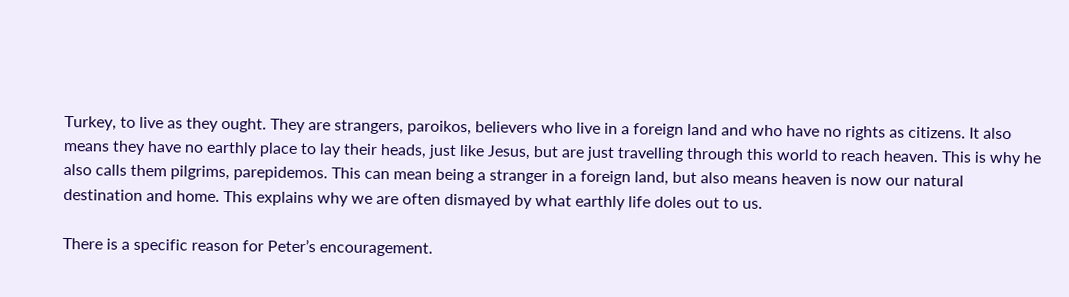Turkey, to live as they ought. They are strangers, paroikos, believers who live in a foreign land and who have no rights as citizens. It also means they have no earthly place to lay their heads, just like Jesus, but are just travelling through this world to reach heaven. This is why he also calls them pilgrims, parepidemos. This can mean being a stranger in a foreign land, but also means heaven is now our natural destination and home. This explains why we are often dismayed by what earthly life doles out to us.

There is a specific reason for Peter’s encouragement.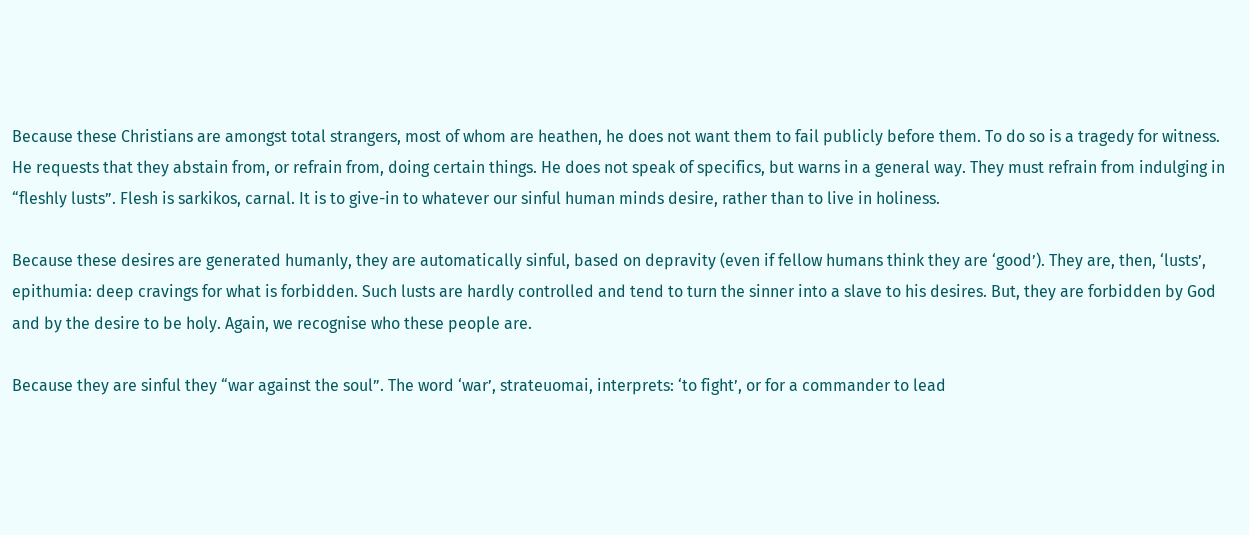Because these Christians are amongst total strangers, most of whom are heathen, he does not want them to fail publicly before them. To do so is a tragedy for witness. He requests that they abstain from, or refrain from, doing certain things. He does not speak of specifics, but warns in a general way. They must refrain from indulging in “fleshly lusts”. Flesh is sarkikos, carnal. It is to give-in to whatever our sinful human minds desire, rather than to live in holiness.

Because these desires are generated humanly, they are automatically sinful, based on depravity (even if fellow humans think they are ‘good’). They are, then, ‘lusts’, epithumia: deep cravings for what is forbidden. Such lusts are hardly controlled and tend to turn the sinner into a slave to his desires. But, they are forbidden by God and by the desire to be holy. Again, we recognise who these people are.

Because they are sinful they “war against the soul”. The word ‘war’, strateuomai, interprets: ‘to fight’, or for a commander to lead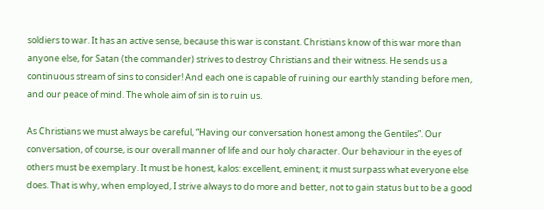soldiers to war. It has an active sense, because this war is constant. Christians know of this war more than anyone else, for Satan (the commander) strives to destroy Christians and their witness. He sends us a continuous stream of sins to consider! And each one is capable of ruining our earthly standing before men, and our peace of mind. The whole aim of sin is to ruin us.

As Christians we must always be careful, “Having our conversation honest among the Gentiles”. Our conversation, of course, is our overall manner of life and our holy character. Our behaviour in the eyes of others must be exemplary. It must be honest, kalos: excellent, eminent; it must surpass what everyone else does. That is why, when employed, I strive always to do more and better, not to gain status but to be a good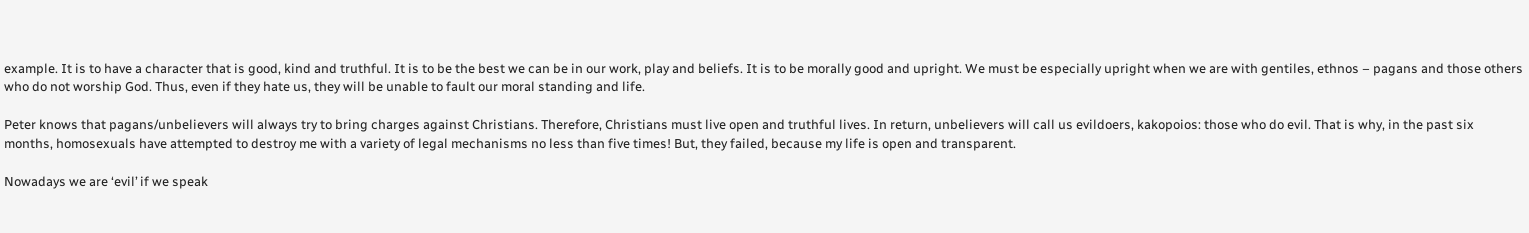example. It is to have a character that is good, kind and truthful. It is to be the best we can be in our work, play and beliefs. It is to be morally good and upright. We must be especially upright when we are with gentiles, ethnos – pagans and those others who do not worship God. Thus, even if they hate us, they will be unable to fault our moral standing and life.

Peter knows that pagans/unbelievers will always try to bring charges against Christians. Therefore, Christians must live open and truthful lives. In return, unbelievers will call us evildoers, kakopoios: those who do evil. That is why, in the past six months, homosexuals have attempted to destroy me with a variety of legal mechanisms no less than five times! But, they failed, because my life is open and transparent.

Nowadays we are ‘evil’ if we speak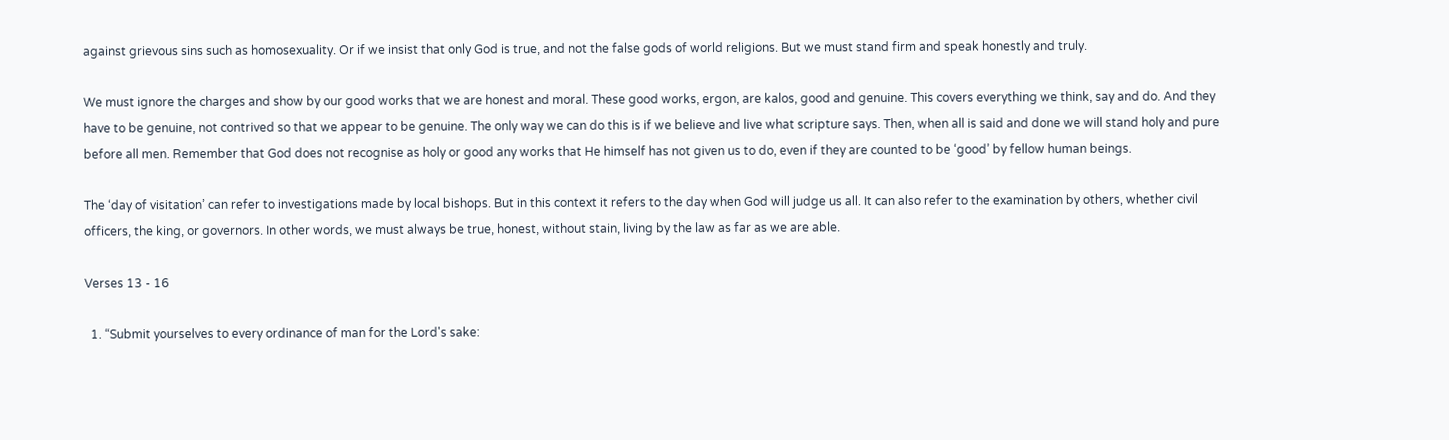against grievous sins such as homosexuality. Or if we insist that only God is true, and not the false gods of world religions. But we must stand firm and speak honestly and truly.

We must ignore the charges and show by our good works that we are honest and moral. These good works, ergon, are kalos, good and genuine. This covers everything we think, say and do. And they have to be genuine, not contrived so that we appear to be genuine. The only way we can do this is if we believe and live what scripture says. Then, when all is said and done we will stand holy and pure before all men. Remember that God does not recognise as holy or good any works that He himself has not given us to do, even if they are counted to be ‘good’ by fellow human beings.

The ‘day of visitation’ can refer to investigations made by local bishops. But in this context it refers to the day when God will judge us all. It can also refer to the examination by others, whether civil officers, the king, or governors. In other words, we must always be true, honest, without stain, living by the law as far as we are able.

Verses 13 - 16

  1. “Submit yourselves to every ordinance of man for the Lord's sake: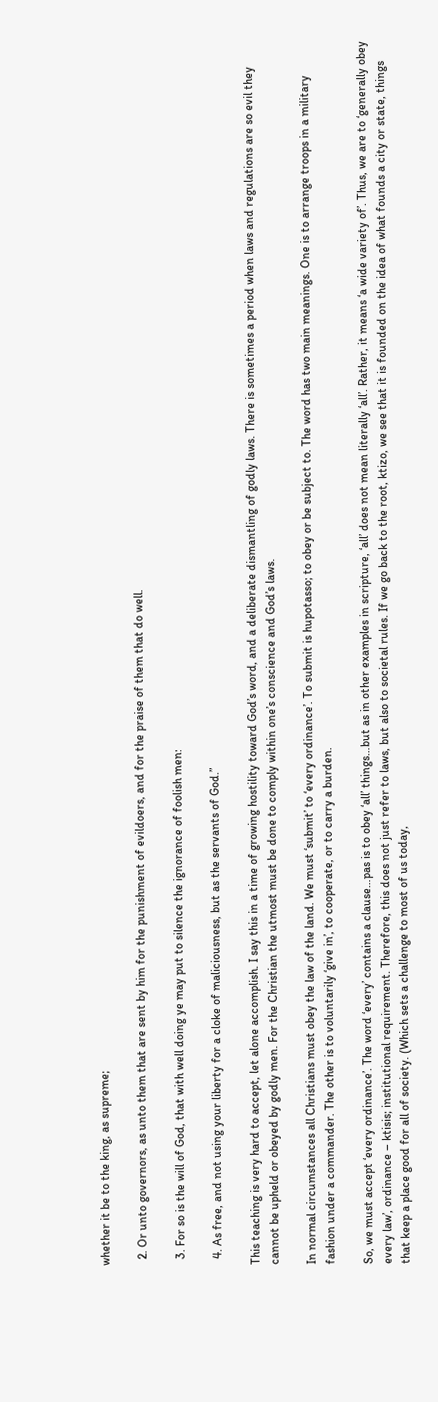whether it be to the king, as supreme;

  2. Or unto governors, as unto them that are sent by him for the punishment of evildoers, and for the praise of them that do well.

  3. For so is the will of God, that with well doing ye may put to silence the ignorance of foolish men:

  4. As free, and not using your liberty for a cloke of maliciousness, but as the servants of God.”

This teaching is very hard to accept, let alone accomplish. I say this in a time of growing hostility toward God’s word, and a deliberate dismantling of godly laws. There is sometimes a period when laws and regulations are so evil they cannot be upheld or obeyed by godly men. For the Christian the utmost must be done to comply within one’s conscience and God’s laws.

In normal circumstances all Christians must obey the law of the land. We must ‘submit’ to ‘every ordinance’. To submit is hupotasso; to obey or be subject to. The word has two main meanings. One is to arrange troops in a military fashion under a commander. The other is to voluntarily ‘give in’, to cooperate, or to carry a burden.

So, we must accept ‘every ordinance’. The word ‘every’ contains a clause…pas is to obey ‘all’ things…but as in other examples in scripture, ‘all’ does not mean literally ‘all’. Rather, it means ‘a wide variety of’. Thus, we are to ‘generally obey every law’, ordinance – ktisis; institutional requirement. Therefore, this does not just refer to laws, but also to societal rules. If we go back to the root, ktizo, we see that it is founded on the idea of what founds a city or state, things that keep a place good for all of society. (Which sets a challenge to most of us today,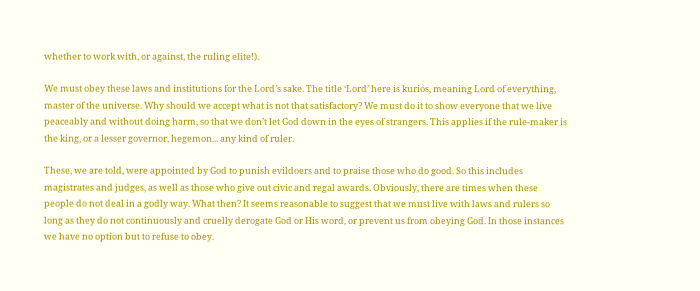whether to work with, or against, the ruling elite!).

We must obey these laws and institutions for the Lord’s sake. The title ‘Lord’ here is kurios, meaning Lord of everything, master of the universe. Why should we accept what is not that satisfactory? We must do it to show everyone that we live peaceably and without doing harm, so that we don’t let God down in the eyes of strangers. This applies if the rule-maker is the king, or a lesser governor, hegemon... any kind of ruler.

These, we are told, were appointed by God to punish evildoers and to praise those who do good. So this includes magistrates and judges, as well as those who give out civic and regal awards. Obviously, there are times when these people do not deal in a godly way. What then? It seems reasonable to suggest that we must live with laws and rulers so long as they do not continuously and cruelly derogate God or His word, or prevent us from obeying God. In those instances we have no option but to refuse to obey.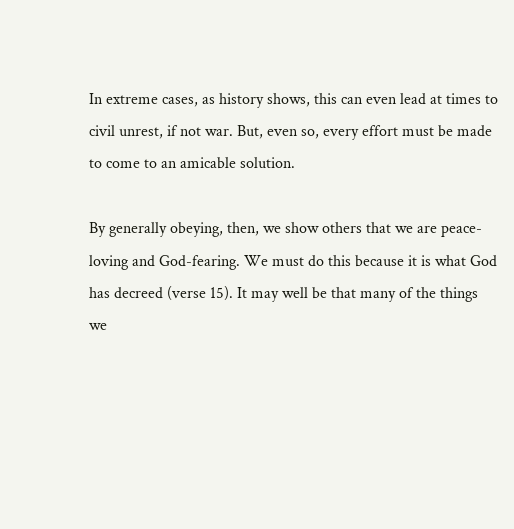In extreme cases, as history shows, this can even lead at times to civil unrest, if not war. But, even so, every effort must be made to come to an amicable solution.

By generally obeying, then, we show others that we are peace-loving and God-fearing. We must do this because it is what God has decreed (verse 15). It may well be that many of the things we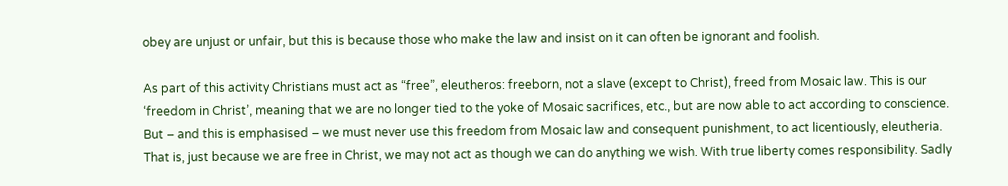obey are unjust or unfair, but this is because those who make the law and insist on it can often be ignorant and foolish.

As part of this activity Christians must act as “free”, eleutheros: freeborn, not a slave (except to Christ), freed from Mosaic law. This is our ‘freedom in Christ’, meaning that we are no longer tied to the yoke of Mosaic sacrifices, etc., but are now able to act according to conscience. But – and this is emphasised – we must never use this freedom from Mosaic law and consequent punishment, to act licentiously, eleutheria. That is, just because we are free in Christ, we may not act as though we can do anything we wish. With true liberty comes responsibility. Sadly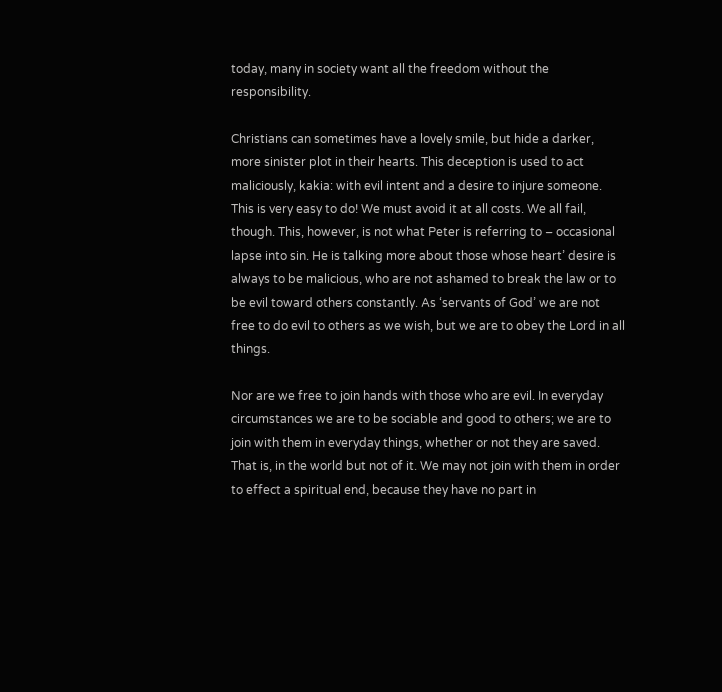today, many in society want all the freedom without the responsibility.

Christians can sometimes have a lovely smile, but hide a darker, more sinister plot in their hearts. This deception is used to act maliciously, kakia: with evil intent and a desire to injure someone. This is very easy to do! We must avoid it at all costs. We all fail, though. This, however, is not what Peter is referring to – occasional lapse into sin. He is talking more about those whose heart’ desire is always to be malicious, who are not ashamed to break the law or to be evil toward others constantly. As ‘servants of God’ we are not free to do evil to others as we wish, but we are to obey the Lord in all things.

Nor are we free to join hands with those who are evil. In everyday circumstances we are to be sociable and good to others; we are to join with them in everyday things, whether or not they are saved. That is, in the world but not of it. We may not join with them in order to effect a spiritual end, because they have no part in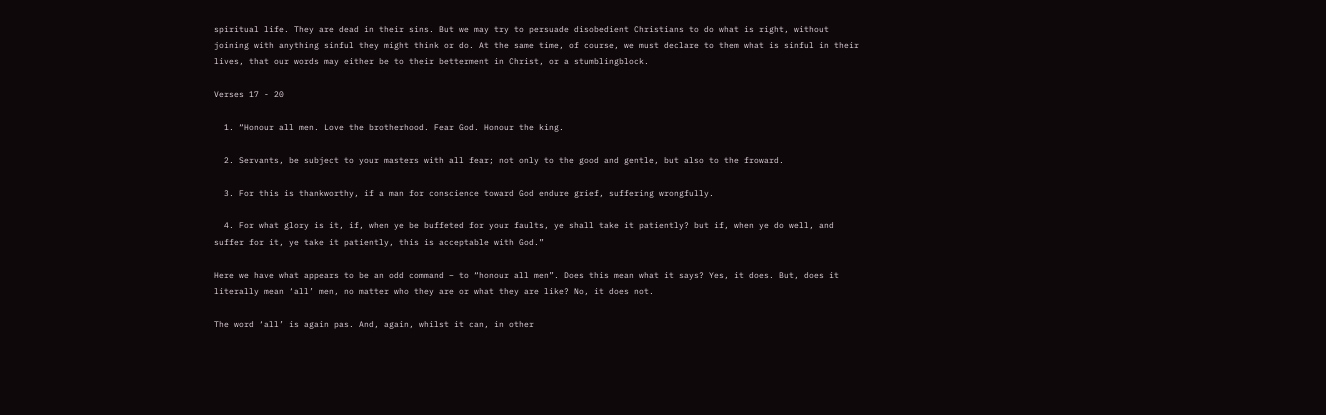spiritual life. They are dead in their sins. But we may try to persuade disobedient Christians to do what is right, without joining with anything sinful they might think or do. At the same time, of course, we must declare to them what is sinful in their lives, that our words may either be to their betterment in Christ, or a stumblingblock.

Verses 17 - 20

  1. “Honour all men. Love the brotherhood. Fear God. Honour the king.

  2. Servants, be subject to your masters with all fear; not only to the good and gentle, but also to the froward.

  3. For this is thankworthy, if a man for conscience toward God endure grief, suffering wrongfully.

  4. For what glory is it, if, when ye be buffeted for your faults, ye shall take it patiently? but if, when ye do well, and suffer for it, ye take it patiently, this is acceptable with God.”

Here we have what appears to be an odd command – to “honour all men”. Does this mean what it says? Yes, it does. But, does it literally mean ‘all’ men, no matter who they are or what they are like? No, it does not.

The word ‘all’ is again pas. And, again, whilst it can, in other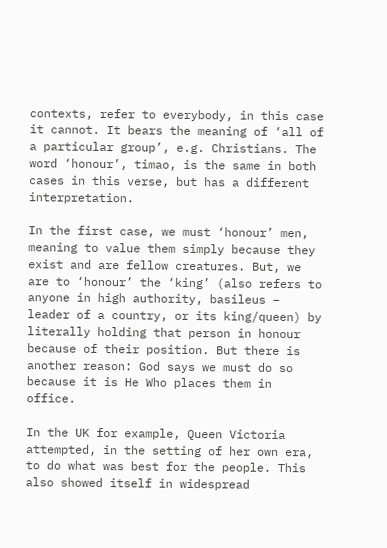contexts, refer to everybody, in this case it cannot. It bears the meaning of ‘all of a particular group’, e.g. Christians. The word ‘honour’, timao, is the same in both cases in this verse, but has a different interpretation.

In the first case, we must ‘honour’ men, meaning to value them simply because they exist and are fellow creatures. But, we are to ‘honour’ the ‘king’ (also refers to anyone in high authority, basileus – leader of a country, or its king/queen) by literally holding that person in honour because of their position. But there is another reason: God says we must do so because it is He Who places them in office.

In the UK for example, Queen Victoria attempted, in the setting of her own era, to do what was best for the people. This also showed itself in widespread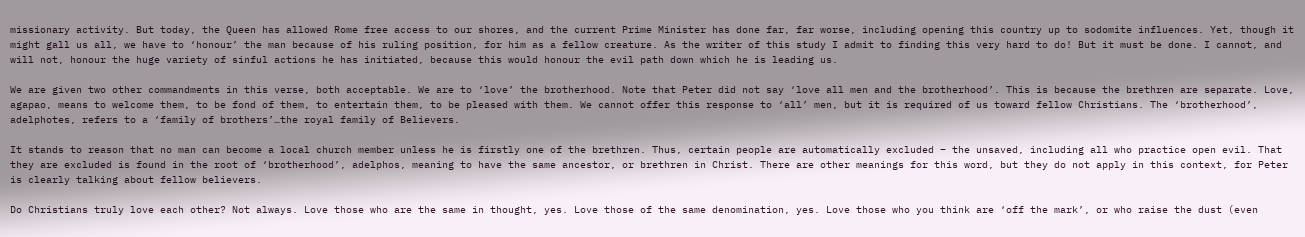missionary activity. But today, the Queen has allowed Rome free access to our shores, and the current Prime Minister has done far, far worse, including opening this country up to sodomite influences. Yet, though it might gall us all, we have to ‘honour’ the man because of his ruling position, for him as a fellow creature. As the writer of this study I admit to finding this very hard to do! But it must be done. I cannot, and will not, honour the huge variety of sinful actions he has initiated, because this would honour the evil path down which he is leading us.

We are given two other commandments in this verse, both acceptable. We are to ‘love’ the brotherhood. Note that Peter did not say ‘love all men and the brotherhood’. This is because the brethren are separate. Love, agapao, means to welcome them, to be fond of them, to entertain them, to be pleased with them. We cannot offer this response to ‘all’ men, but it is required of us toward fellow Christians. The ‘brotherhood’, adelphotes, refers to a ‘family of brothers’…the royal family of Believers.

It stands to reason that no man can become a local church member unless he is firstly one of the brethren. Thus, certain people are automatically excluded – the unsaved, including all who practice open evil. That they are excluded is found in the root of ‘brotherhood’, adelphos, meaning to have the same ancestor, or brethren in Christ. There are other meanings for this word, but they do not apply in this context, for Peter is clearly talking about fellow believers.

Do Christians truly love each other? Not always. Love those who are the same in thought, yes. Love those of the same denomination, yes. Love those who you think are ‘off the mark’, or who raise the dust (even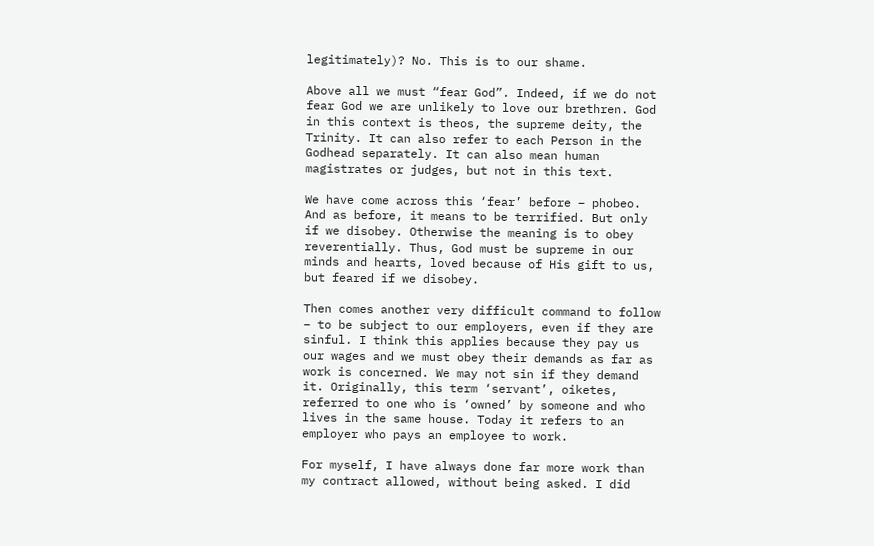legitimately)? No. This is to our shame.

Above all we must “fear God”. Indeed, if we do not fear God we are unlikely to love our brethren. God in this context is theos, the supreme deity, the Trinity. It can also refer to each Person in the Godhead separately. It can also mean human magistrates or judges, but not in this text.

We have come across this ‘fear’ before – phobeo. And as before, it means to be terrified. But only if we disobey. Otherwise the meaning is to obey reverentially. Thus, God must be supreme in our minds and hearts, loved because of His gift to us, but feared if we disobey.

Then comes another very difficult command to follow – to be subject to our employers, even if they are sinful. I think this applies because they pay us our wages and we must obey their demands as far as work is concerned. We may not sin if they demand it. Originally, this term ‘servant’, oiketes, referred to one who is ‘owned’ by someone and who lives in the same house. Today it refers to an employer who pays an employee to work.

For myself, I have always done far more work than my contract allowed, without being asked. I did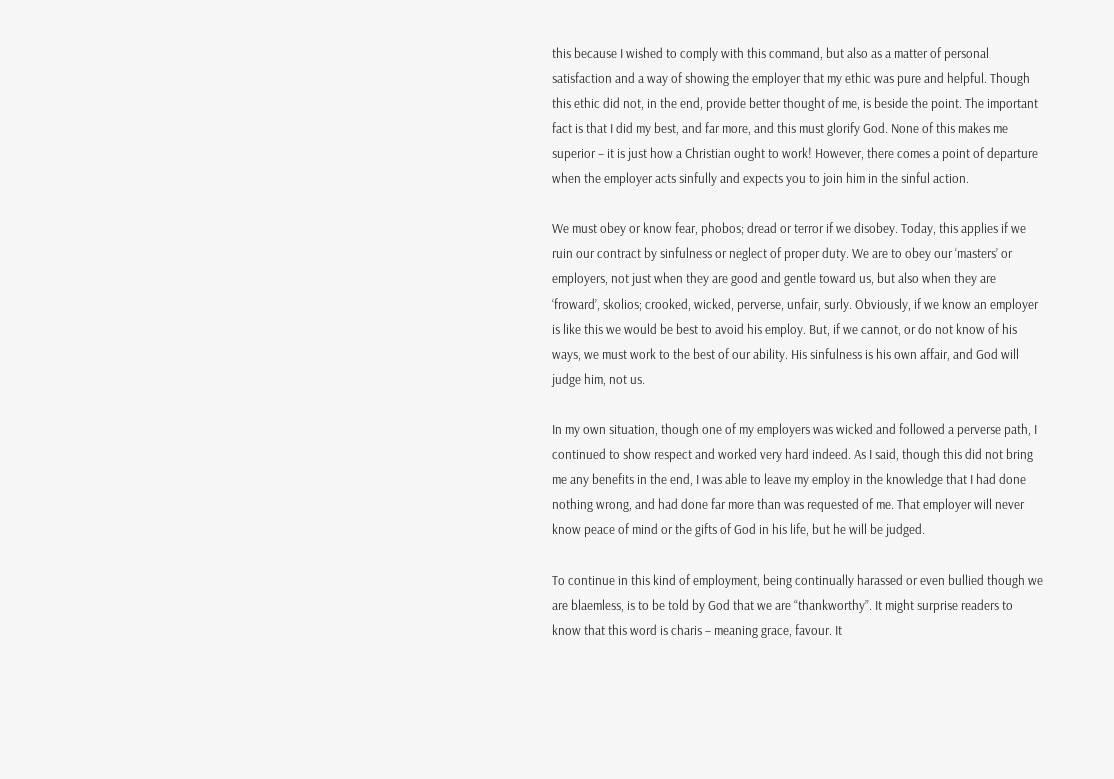this because I wished to comply with this command, but also as a matter of personal satisfaction and a way of showing the employer that my ethic was pure and helpful. Though this ethic did not, in the end, provide better thought of me, is beside the point. The important fact is that I did my best, and far more, and this must glorify God. None of this makes me superior – it is just how a Christian ought to work! However, there comes a point of departure when the employer acts sinfully and expects you to join him in the sinful action.

We must obey or know fear, phobos; dread or terror if we disobey. Today, this applies if we ruin our contract by sinfulness or neglect of proper duty. We are to obey our ‘masters’ or employers, not just when they are good and gentle toward us, but also when they are ‘froward’, skolios; crooked, wicked, perverse, unfair, surly. Obviously, if we know an employer is like this we would be best to avoid his employ. But, if we cannot, or do not know of his ways, we must work to the best of our ability. His sinfulness is his own affair, and God will judge him, not us.

In my own situation, though one of my employers was wicked and followed a perverse path, I continued to show respect and worked very hard indeed. As I said, though this did not bring me any benefits in the end, I was able to leave my employ in the knowledge that I had done nothing wrong, and had done far more than was requested of me. That employer will never know peace of mind or the gifts of God in his life, but he will be judged.

To continue in this kind of employment, being continually harassed or even bullied though we are blaemless, is to be told by God that we are “thankworthy”. It might surprise readers to know that this word is charis – meaning grace, favour. It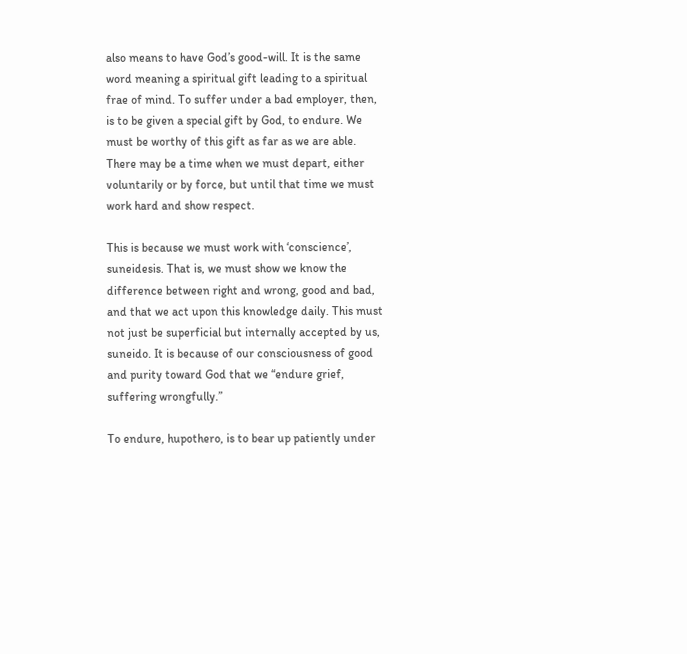also means to have God’s good-will. It is the same word meaning a spiritual gift leading to a spiritual frae of mind. To suffer under a bad employer, then, is to be given a special gift by God, to endure. We must be worthy of this gift as far as we are able. There may be a time when we must depart, either voluntarily or by force, but until that time we must work hard and show respect.

This is because we must work with ‘conscience’, suneidesis. That is, we must show we know the difference between right and wrong, good and bad, and that we act upon this knowledge daily. This must not just be superficial but internally accepted by us, suneido. It is because of our consciousness of good and purity toward God that we “endure grief, suffering wrongfully.”

To endure, hupothero, is to bear up patiently under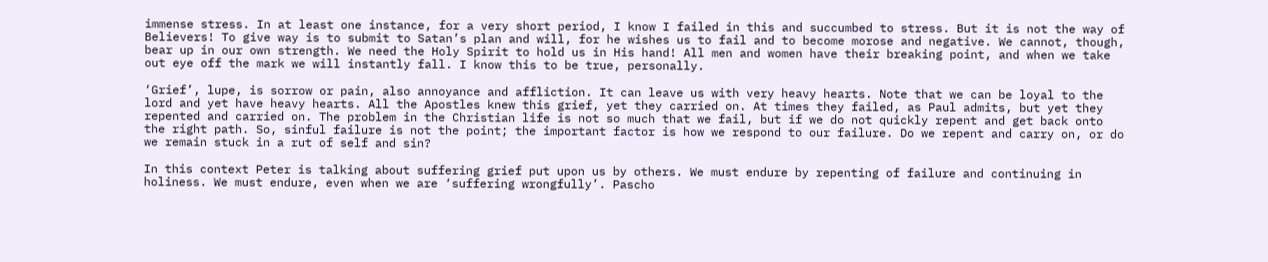immense stress. In at least one instance, for a very short period, I know I failed in this and succumbed to stress. But it is not the way of Believers! To give way is to submit to Satan’s plan and will, for he wishes us to fail and to become morose and negative. We cannot, though, bear up in our own strength. We need the Holy Spirit to hold us in His hand! All men and women have their breaking point, and when we take out eye off the mark we will instantly fall. I know this to be true, personally.

‘Grief’, lupe, is sorrow or pain, also annoyance and affliction. It can leave us with very heavy hearts. Note that we can be loyal to the lord and yet have heavy hearts. All the Apostles knew this grief, yet they carried on. At times they failed, as Paul admits, but yet they repented and carried on. The problem in the Christian life is not so much that we fail, but if we do not quickly repent and get back onto the right path. So, sinful failure is not the point; the important factor is how we respond to our failure. Do we repent and carry on, or do we remain stuck in a rut of self and sin?

In this context Peter is talking about suffering grief put upon us by others. We must endure by repenting of failure and continuing in holiness. We must endure, even when we are ‘suffering wrongfully’. Pascho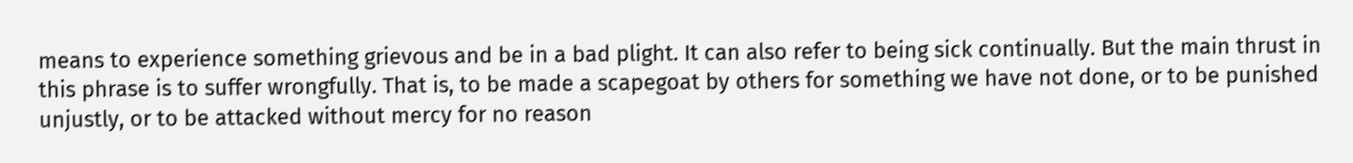means to experience something grievous and be in a bad plight. It can also refer to being sick continually. But the main thrust in this phrase is to suffer wrongfully. That is, to be made a scapegoat by others for something we have not done, or to be punished unjustly, or to be attacked without mercy for no reason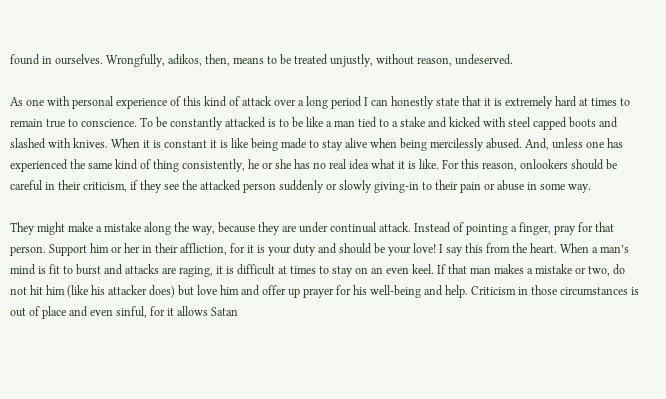found in ourselves. Wrongfully, adikos, then, means to be treated unjustly, without reason, undeserved.

As one with personal experience of this kind of attack over a long period I can honestly state that it is extremely hard at times to remain true to conscience. To be constantly attacked is to be like a man tied to a stake and kicked with steel capped boots and slashed with knives. When it is constant it is like being made to stay alive when being mercilessly abused. And, unless one has experienced the same kind of thing consistently, he or she has no real idea what it is like. For this reason, onlookers should be careful in their criticism, if they see the attacked person suddenly or slowly giving-in to their pain or abuse in some way.

They might make a mistake along the way, because they are under continual attack. Instead of pointing a finger, pray for that person. Support him or her in their affliction, for it is your duty and should be your love! I say this from the heart. When a man’s mind is fit to burst and attacks are raging, it is difficult at times to stay on an even keel. If that man makes a mistake or two, do not hit him (like his attacker does) but love him and offer up prayer for his well-being and help. Criticism in those circumstances is out of place and even sinful, for it allows Satan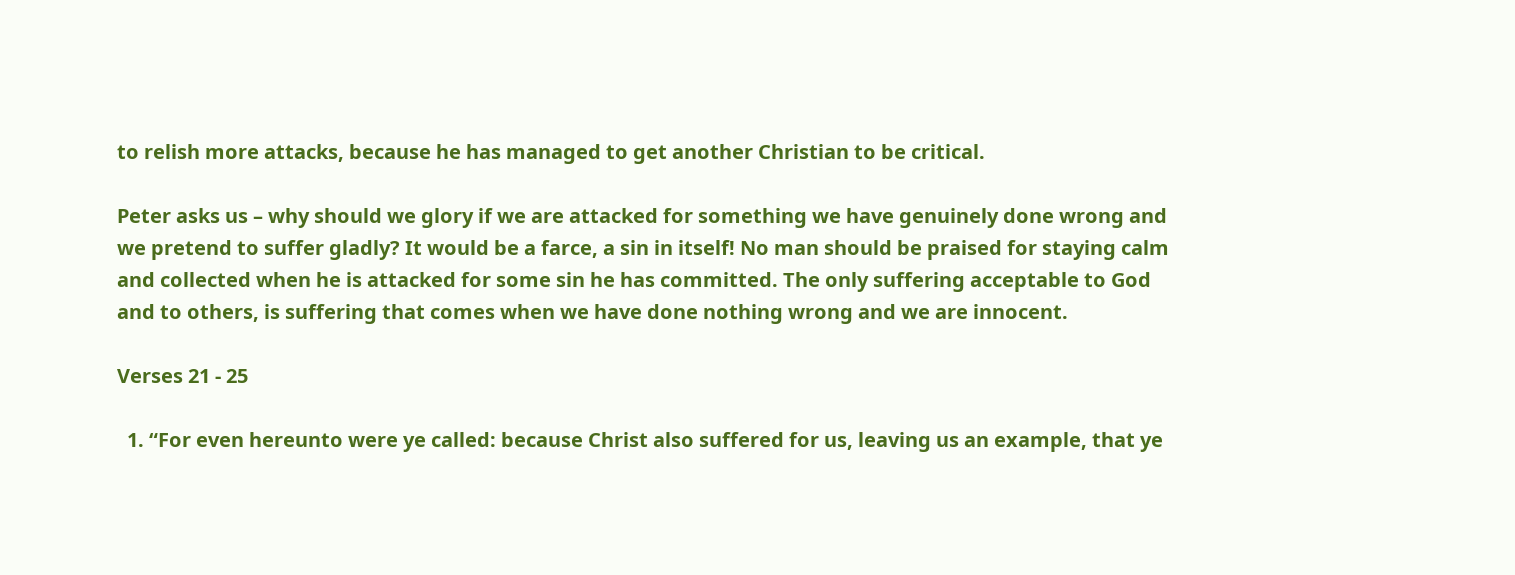to relish more attacks, because he has managed to get another Christian to be critical.

Peter asks us – why should we glory if we are attacked for something we have genuinely done wrong and we pretend to suffer gladly? It would be a farce, a sin in itself! No man should be praised for staying calm and collected when he is attacked for some sin he has committed. The only suffering acceptable to God and to others, is suffering that comes when we have done nothing wrong and we are innocent.

Verses 21 - 25

  1. “For even hereunto were ye called: because Christ also suffered for us, leaving us an example, that ye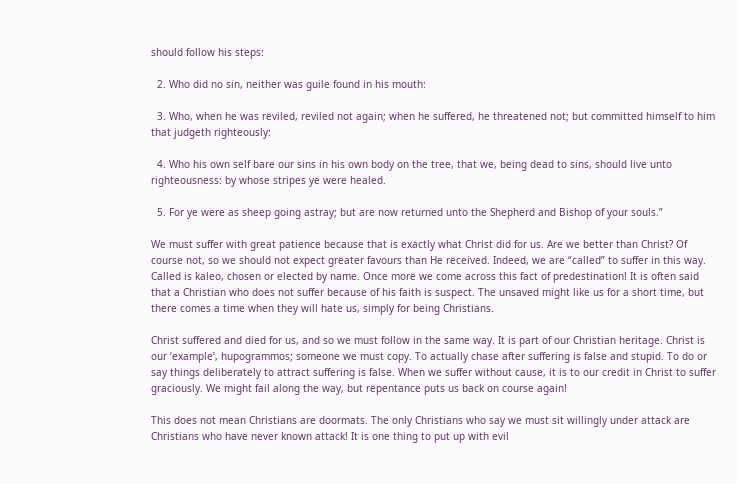should follow his steps:

  2. Who did no sin, neither was guile found in his mouth:

  3. Who, when he was reviled, reviled not again; when he suffered, he threatened not; but committed himself to him that judgeth righteously:

  4. Who his own self bare our sins in his own body on the tree, that we, being dead to sins, should live unto righteousness: by whose stripes ye were healed.

  5. For ye were as sheep going astray; but are now returned unto the Shepherd and Bishop of your souls.”

We must suffer with great patience because that is exactly what Christ did for us. Are we better than Christ? Of course not, so we should not expect greater favours than He received. Indeed, we are “called” to suffer in this way. Called is kaleo, chosen or elected by name. Once more we come across this fact of predestination! It is often said that a Christian who does not suffer because of his faith is suspect. The unsaved might like us for a short time, but there comes a time when they will hate us, simply for being Christians.

Christ suffered and died for us, and so we must follow in the same way. It is part of our Christian heritage. Christ is our ‘example’, hupogrammos; someone we must copy. To actually chase after suffering is false and stupid. To do or say things deliberately to attract suffering is false. When we suffer without cause, it is to our credit in Christ to suffer graciously. We might fail along the way, but repentance puts us back on course again!

This does not mean Christians are doormats. The only Christians who say we must sit willingly under attack are Christians who have never known attack! It is one thing to put up with evil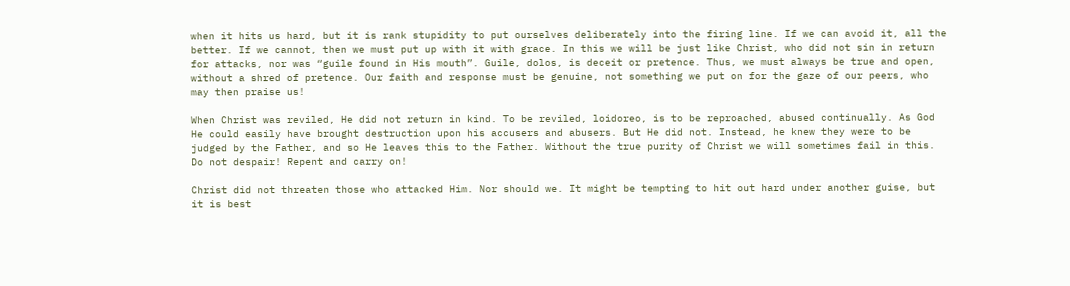when it hits us hard, but it is rank stupidity to put ourselves deliberately into the firing line. If we can avoid it, all the better. If we cannot, then we must put up with it with grace. In this we will be just like Christ, who did not sin in return for attacks, nor was “guile found in His mouth”. Guile, dolos, is deceit or pretence. Thus, we must always be true and open, without a shred of pretence. Our faith and response must be genuine, not something we put on for the gaze of our peers, who may then praise us!

When Christ was reviled, He did not return in kind. To be reviled, loidoreo, is to be reproached, abused continually. As God He could easily have brought destruction upon his accusers and abusers. But He did not. Instead, he knew they were to be judged by the Father, and so He leaves this to the Father. Without the true purity of Christ we will sometimes fail in this. Do not despair! Repent and carry on!

Christ did not threaten those who attacked Him. Nor should we. It might be tempting to hit out hard under another guise, but it is best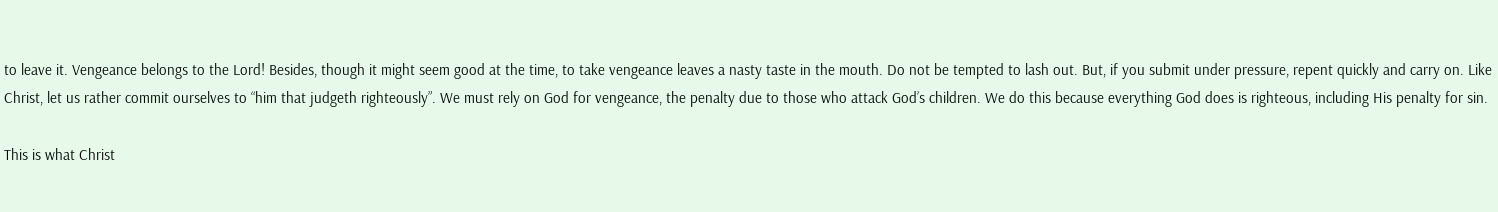to leave it. Vengeance belongs to the Lord! Besides, though it might seem good at the time, to take vengeance leaves a nasty taste in the mouth. Do not be tempted to lash out. But, if you submit under pressure, repent quickly and carry on. Like Christ, let us rather commit ourselves to “him that judgeth righteously”. We must rely on God for vengeance, the penalty due to those who attack God’s children. We do this because everything God does is righteous, including His penalty for sin.

This is what Christ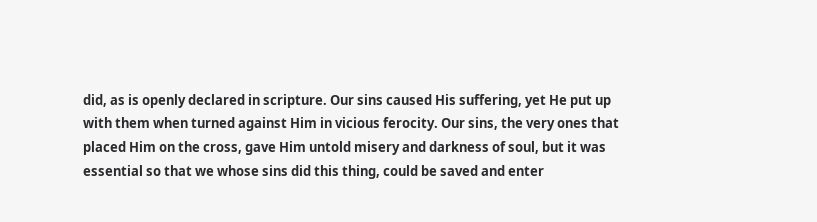did, as is openly declared in scripture. Our sins caused His suffering, yet He put up with them when turned against Him in vicious ferocity. Our sins, the very ones that placed Him on the cross, gave Him untold misery and darkness of soul, but it was essential so that we whose sins did this thing, could be saved and enter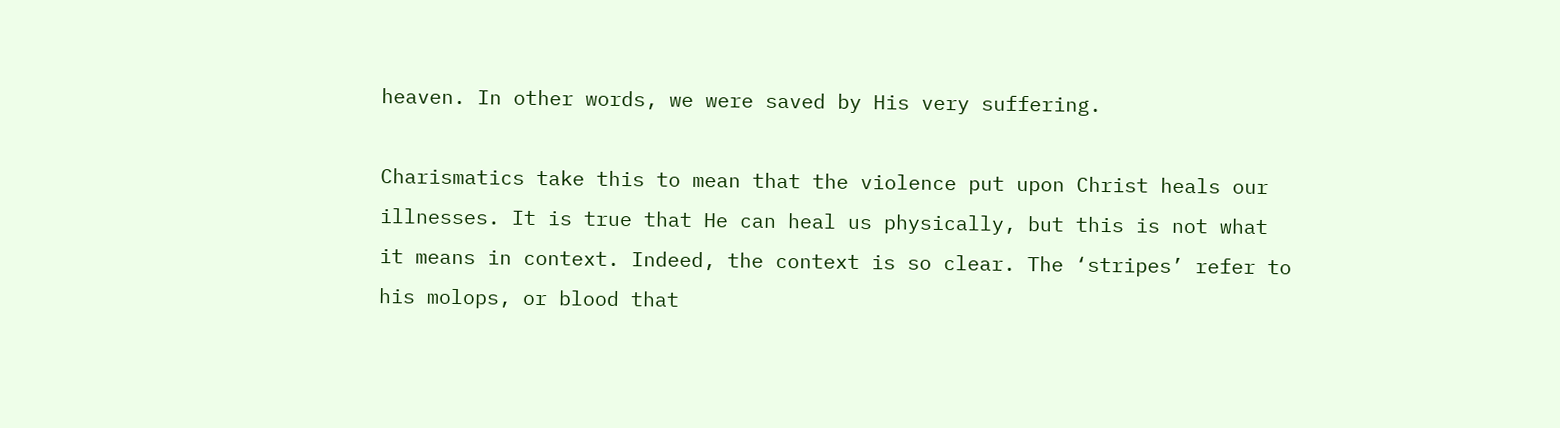heaven. In other words, we were saved by His very suffering.

Charismatics take this to mean that the violence put upon Christ heals our illnesses. It is true that He can heal us physically, but this is not what it means in context. Indeed, the context is so clear. The ‘stripes’ refer to his molops, or blood that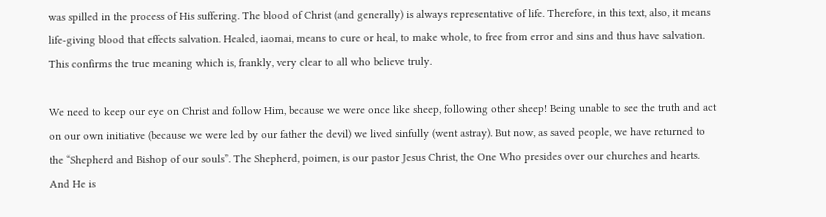was spilled in the process of His suffering. The blood of Christ (and generally) is always representative of life. Therefore, in this text, also, it means life-giving blood that effects salvation. Healed, iaomai, means to cure or heal, to make whole, to free from error and sins and thus have salvation. This confirms the true meaning which is, frankly, very clear to all who believe truly.

We need to keep our eye on Christ and follow Him, because we were once like sheep, following other sheep! Being unable to see the truth and act on our own initiative (because we were led by our father the devil) we lived sinfully (went astray). But now, as saved people, we have returned to the “Shepherd and Bishop of our souls”. The Shepherd, poimen, is our pastor Jesus Christ, the One Who presides over our churches and hearts. And He is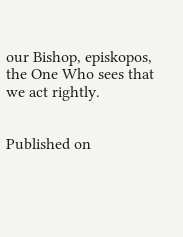our Bishop, episkopos, the One Who sees that we act rightly.


Published on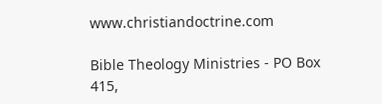www.christiandoctrine.com

Bible Theology Ministries - PO Box 415,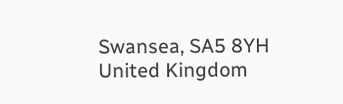Swansea, SA5 8YH
United Kingdom